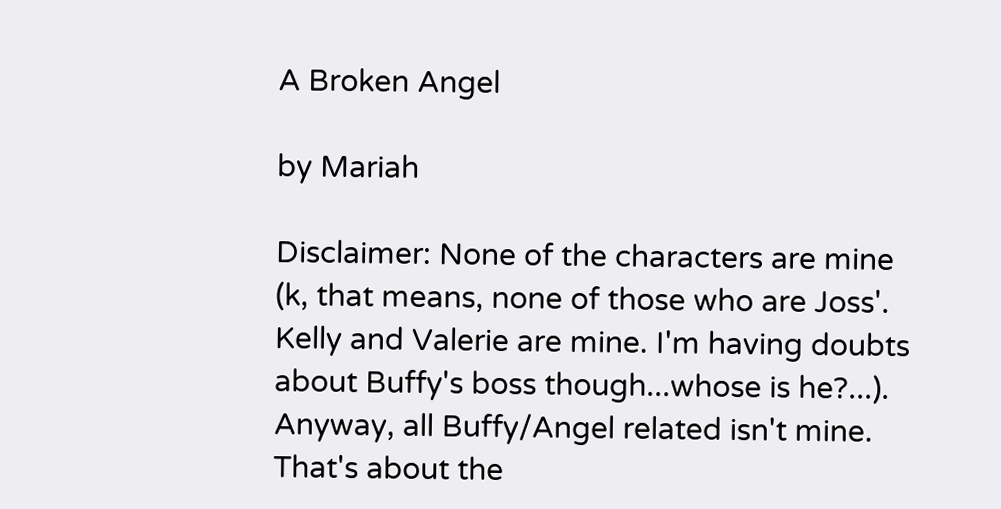A Broken Angel

by Mariah

Disclaimer: None of the characters are mine (k, that means, none of those who are Joss'. Kelly and Valerie are mine. I'm having doubts about Buffy's boss though...whose is he?...). Anyway, all Buffy/Angel related isn't mine. That's about the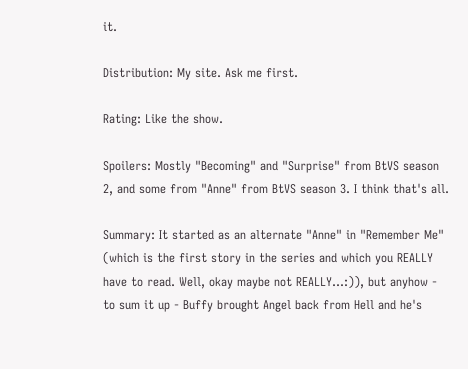it.

Distribution: My site. Ask me first.

Rating: Like the show.

Spoilers: Mostly "Becoming" and "Surprise" from BtVS season 2, and some from "Anne" from BtVS season 3. I think that's all.

Summary: It started as an alternate "Anne" in "Remember Me" (which is the first story in the series and which you REALLY have to read. Well, okay maybe not REALLY...:)), but anyhow - to sum it up - Buffy brought Angel back from Hell and he's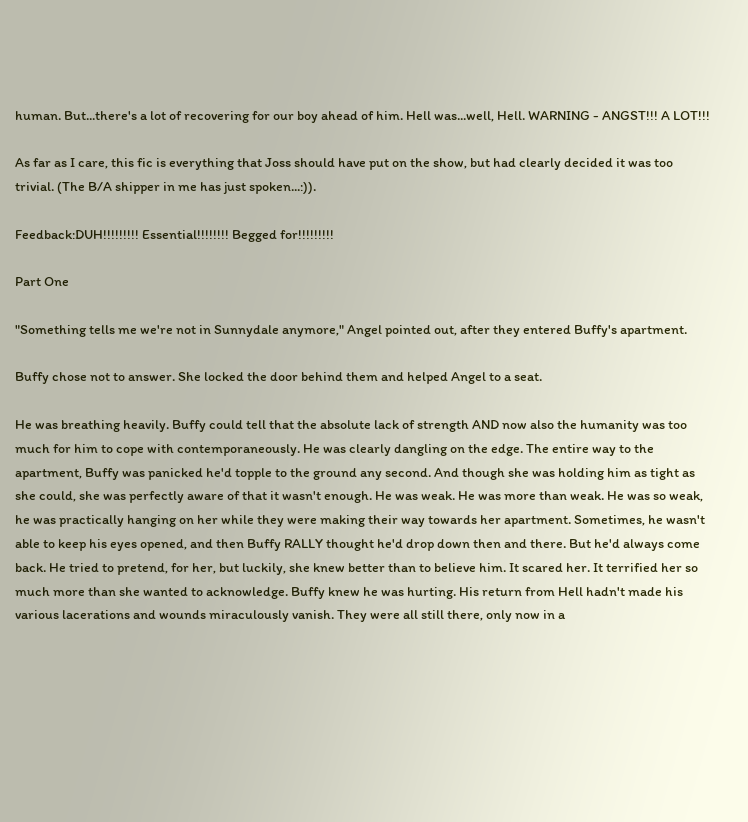human. But...there's a lot of recovering for our boy ahead of him. Hell was...well, Hell. WARNING - ANGST!!! A LOT!!!

As far as I care, this fic is everything that Joss should have put on the show, but had clearly decided it was too trivial. (The B/A shipper in me has just spoken...:)).

Feedback:DUH!!!!!!!!! Essential!!!!!!!! Begged for!!!!!!!!!

Part One

"Something tells me we're not in Sunnydale anymore," Angel pointed out, after they entered Buffy's apartment.

Buffy chose not to answer. She locked the door behind them and helped Angel to a seat.

He was breathing heavily. Buffy could tell that the absolute lack of strength AND now also the humanity was too much for him to cope with contemporaneously. He was clearly dangling on the edge. The entire way to the apartment, Buffy was panicked he'd topple to the ground any second. And though she was holding him as tight as she could, she was perfectly aware of that it wasn't enough. He was weak. He was more than weak. He was so weak, he was practically hanging on her while they were making their way towards her apartment. Sometimes, he wasn't able to keep his eyes opened, and then Buffy RALLY thought he'd drop down then and there. But he'd always come back. He tried to pretend, for her, but luckily, she knew better than to believe him. It scared her. It terrified her so much more than she wanted to acknowledge. Buffy knew he was hurting. His return from Hell hadn't made his various lacerations and wounds miraculously vanish. They were all still there, only now in a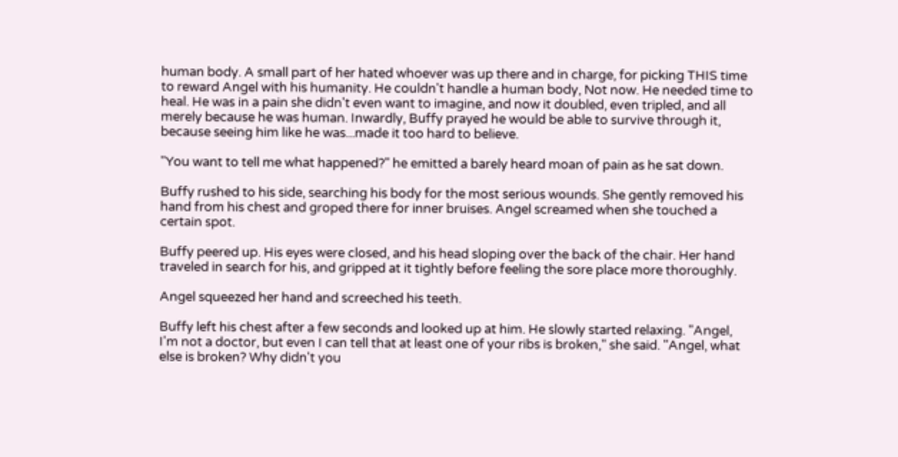human body. A small part of her hated whoever was up there and in charge, for picking THIS time to reward Angel with his humanity. He couldn't handle a human body, Not now. He needed time to heal. He was in a pain she didn't even want to imagine, and now it doubled, even tripled, and all merely because he was human. Inwardly, Buffy prayed he would be able to survive through it, because seeing him like he was...made it too hard to believe.

"You want to tell me what happened?" he emitted a barely heard moan of pain as he sat down.

Buffy rushed to his side, searching his body for the most serious wounds. She gently removed his hand from his chest and groped there for inner bruises. Angel screamed when she touched a certain spot.

Buffy peered up. His eyes were closed, and his head sloping over the back of the chair. Her hand traveled in search for his, and gripped at it tightly before feeling the sore place more thoroughly.

Angel squeezed her hand and screeched his teeth.

Buffy left his chest after a few seconds and looked up at him. He slowly started relaxing. "Angel, I'm not a doctor, but even I can tell that at least one of your ribs is broken," she said. "Angel, what else is broken? Why didn't you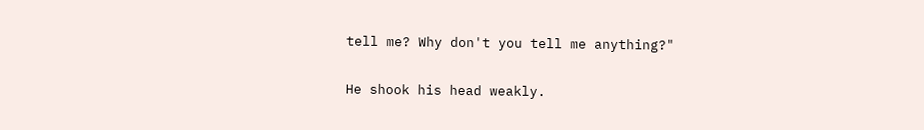tell me? Why don't you tell me anything?"

He shook his head weakly.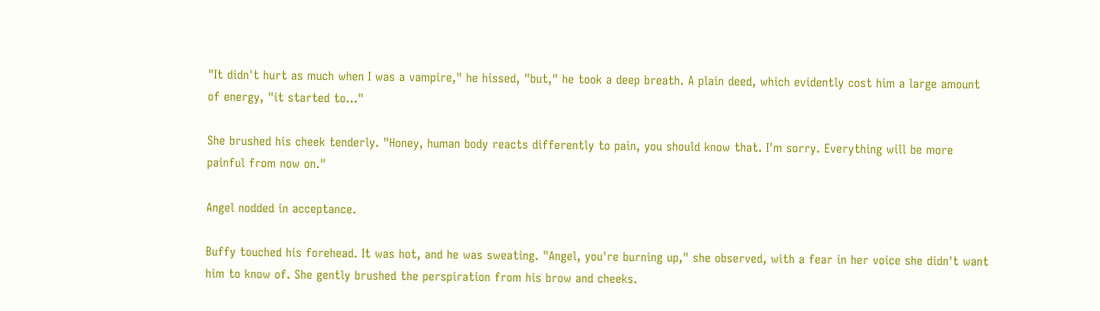"It didn't hurt as much when I was a vampire," he hissed, "but," he took a deep breath. A plain deed, which evidently cost him a large amount of energy, "it started to..."

She brushed his cheek tenderly. "Honey, human body reacts differently to pain, you should know that. I'm sorry. Everything will be more painful from now on."

Angel nodded in acceptance.

Buffy touched his forehead. It was hot, and he was sweating. "Angel, you're burning up," she observed, with a fear in her voice she didn't want him to know of. She gently brushed the perspiration from his brow and cheeks.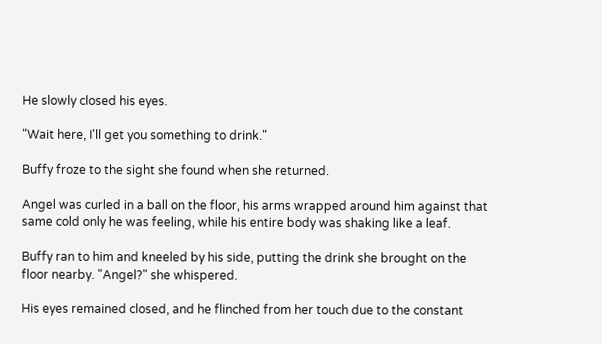He slowly closed his eyes.

"Wait here, I'll get you something to drink."

Buffy froze to the sight she found when she returned.

Angel was curled in a ball on the floor, his arms wrapped around him against that same cold only he was feeling, while his entire body was shaking like a leaf.

Buffy ran to him and kneeled by his side, putting the drink she brought on the floor nearby. "Angel?" she whispered.

His eyes remained closed, and he flinched from her touch due to the constant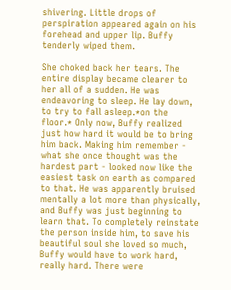shivering. Little drops of perspiration appeared again on his forehead and upper lip. Buffy tenderly wiped them.

She choked back her tears. The entire display became clearer to her all of a sudden. He was endeavoring to sleep. He lay down, to try to fall asleep.*on the floor.* Only now, Buffy realized just how hard it would be to bring him back. Making him remember - what she once thought was the hardest part - looked now like the easiest task on earth as compared to that. He was apparently bruised mentally a lot more than physically, and Buffy was just beginning to learn that. To completely reinstate the person inside him, to save his beautiful soul she loved so much, Buffy would have to work hard, really hard. There were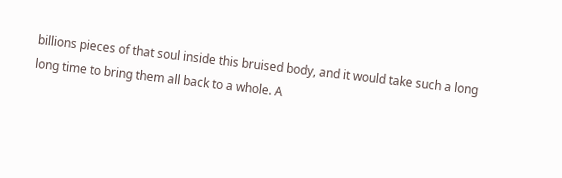billions pieces of that soul inside this bruised body, and it would take such a long long time to bring them all back to a whole. A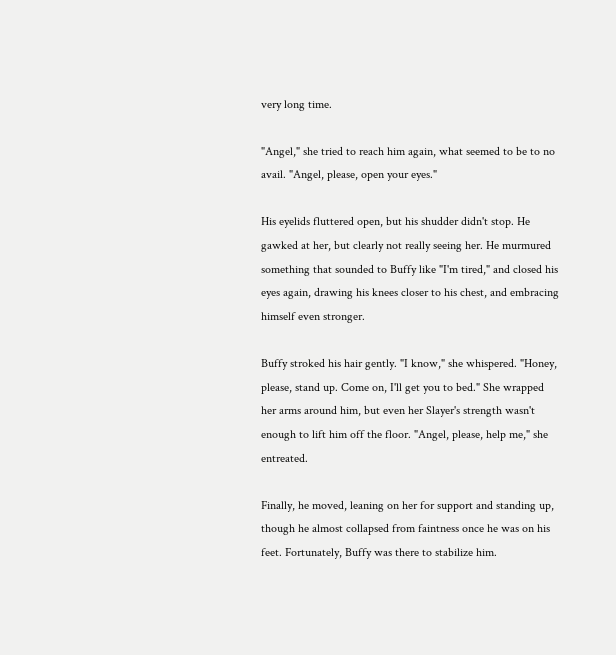very long time.

"Angel," she tried to reach him again, what seemed to be to no avail. "Angel, please, open your eyes."

His eyelids fluttered open, but his shudder didn't stop. He gawked at her, but clearly not really seeing her. He murmured something that sounded to Buffy like "I'm tired," and closed his eyes again, drawing his knees closer to his chest, and embracing himself even stronger.

Buffy stroked his hair gently. "I know," she whispered. "Honey, please, stand up. Come on, I'll get you to bed." She wrapped her arms around him, but even her Slayer's strength wasn't enough to lift him off the floor. "Angel, please, help me," she entreated.

Finally, he moved, leaning on her for support and standing up, though he almost collapsed from faintness once he was on his feet. Fortunately, Buffy was there to stabilize him.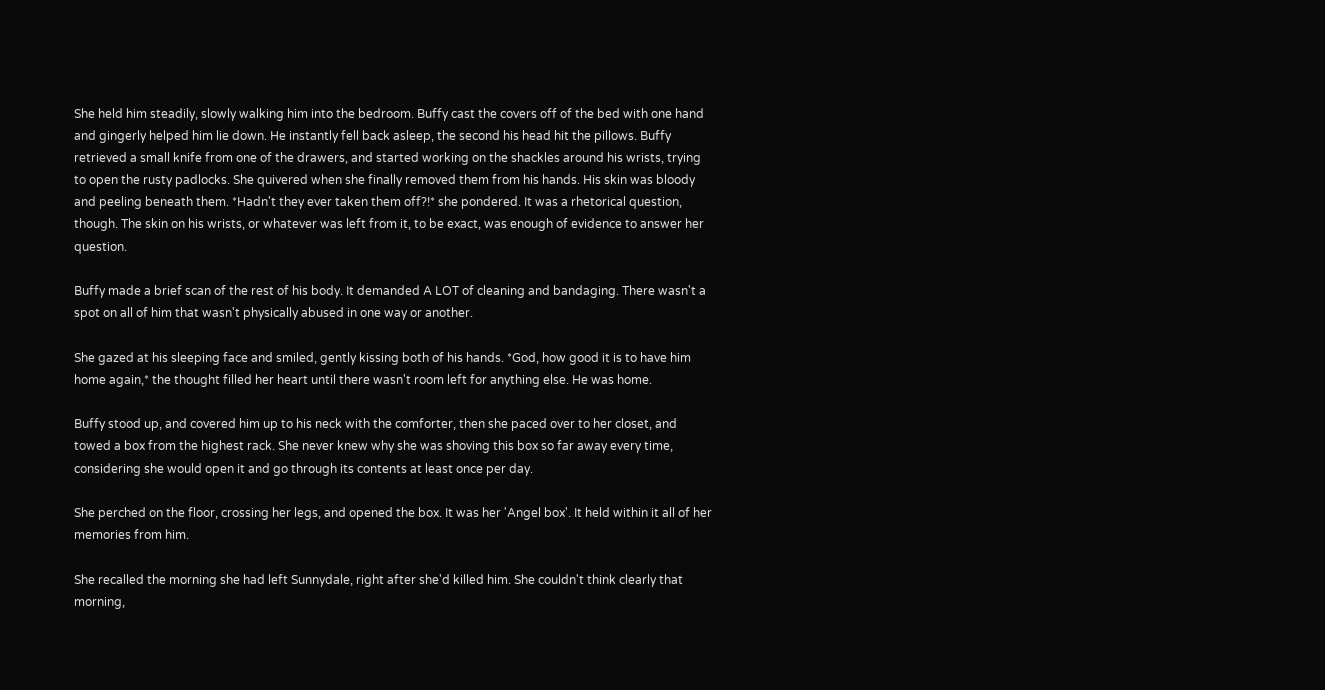She held him steadily, slowly walking him into the bedroom. Buffy cast the covers off of the bed with one hand and gingerly helped him lie down. He instantly fell back asleep, the second his head hit the pillows. Buffy retrieved a small knife from one of the drawers, and started working on the shackles around his wrists, trying to open the rusty padlocks. She quivered when she finally removed them from his hands. His skin was bloody and peeling beneath them. *Hadn't they ever taken them off?!* she pondered. It was a rhetorical question, though. The skin on his wrists, or whatever was left from it, to be exact, was enough of evidence to answer her question.

Buffy made a brief scan of the rest of his body. It demanded A LOT of cleaning and bandaging. There wasn't a spot on all of him that wasn't physically abused in one way or another.

She gazed at his sleeping face and smiled, gently kissing both of his hands. *God, how good it is to have him home again,* the thought filled her heart until there wasn't room left for anything else. He was home.

Buffy stood up, and covered him up to his neck with the comforter, then she paced over to her closet, and towed a box from the highest rack. She never knew why she was shoving this box so far away every time, considering she would open it and go through its contents at least once per day.

She perched on the floor, crossing her legs, and opened the box. It was her 'Angel box'. It held within it all of her memories from him.

She recalled the morning she had left Sunnydale, right after she'd killed him. She couldn't think clearly that morning,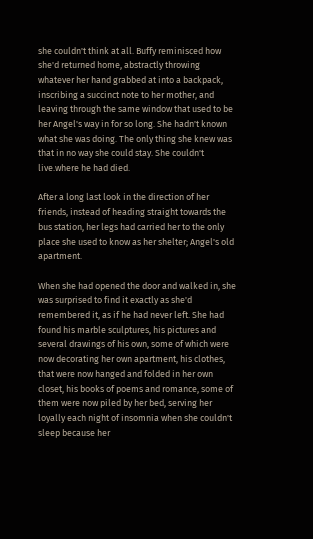she couldn't think at all. Buffy reminisced how she'd returned home, abstractly throwing whatever her hand grabbed at into a backpack, inscribing a succinct note to her mother, and leaving through the same window that used to be her Angel's way in for so long. She hadn't known what she was doing. The only thing she knew was that in no way she could stay. She couldn't live.where he had died.

After a long last look in the direction of her friends, instead of heading straight towards the bus station, her legs had carried her to the only place she used to know as her shelter; Angel's old apartment.

When she had opened the door and walked in, she was surprised to find it exactly as she'd remembered it, as if he had never left. She had found his marble sculptures, his pictures and several drawings of his own, some of which were now decorating her own apartment, his clothes, that were now hanged and folded in her own closet, his books of poems and romance, some of them were now piled by her bed, serving her loyally each night of insomnia when she couldn't sleep because her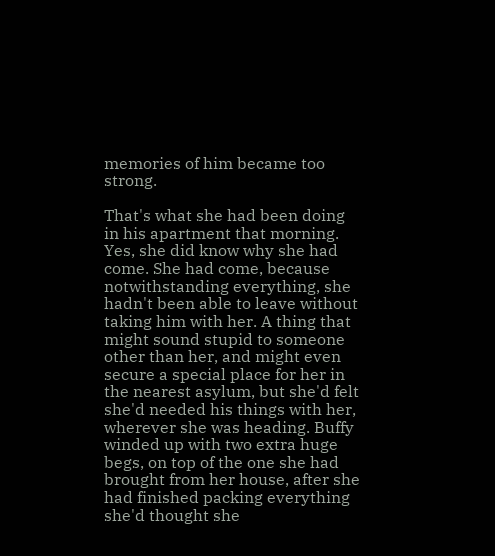memories of him became too strong.

That's what she had been doing in his apartment that morning. Yes, she did know why she had come. She had come, because notwithstanding everything, she hadn't been able to leave without taking him with her. A thing that might sound stupid to someone other than her, and might even secure a special place for her in the nearest asylum, but she'd felt she'd needed his things with her, wherever she was heading. Buffy winded up with two extra huge begs, on top of the one she had brought from her house, after she had finished packing everything she'd thought she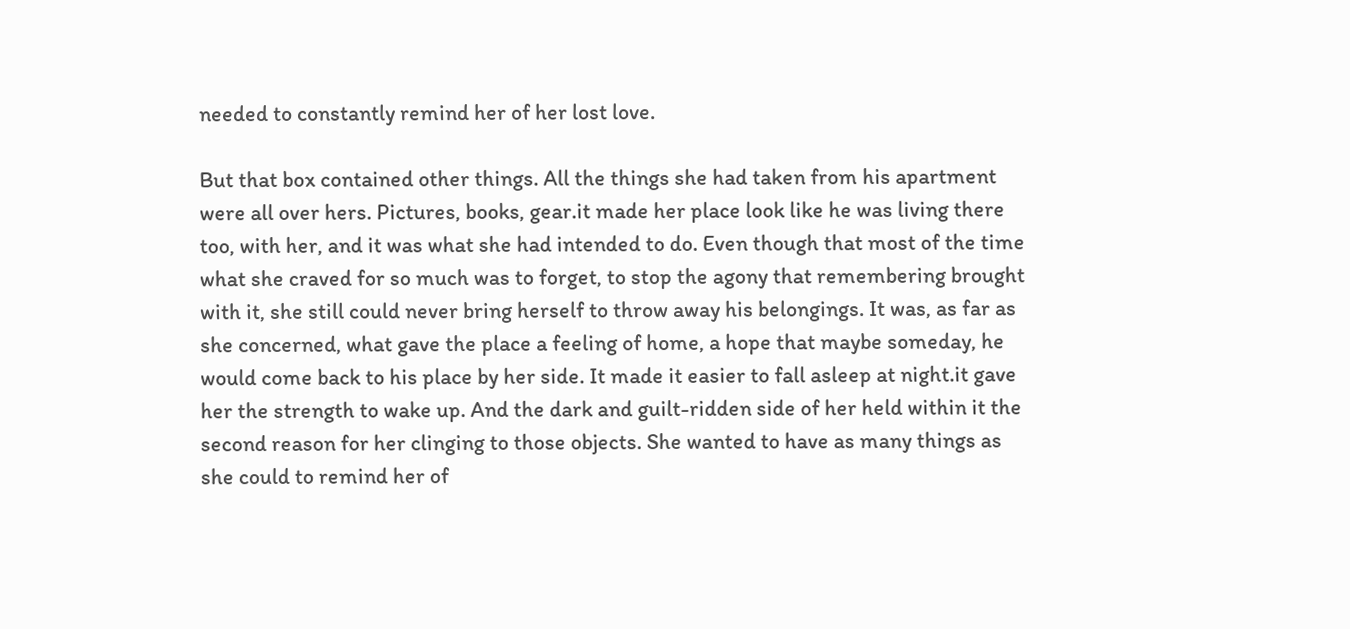needed to constantly remind her of her lost love.

But that box contained other things. All the things she had taken from his apartment were all over hers. Pictures, books, gear.it made her place look like he was living there too, with her, and it was what she had intended to do. Even though that most of the time what she craved for so much was to forget, to stop the agony that remembering brought with it, she still could never bring herself to throw away his belongings. It was, as far as she concerned, what gave the place a feeling of home, a hope that maybe someday, he would come back to his place by her side. It made it easier to fall asleep at night.it gave her the strength to wake up. And the dark and guilt-ridden side of her held within it the second reason for her clinging to those objects. She wanted to have as many things as she could to remind her of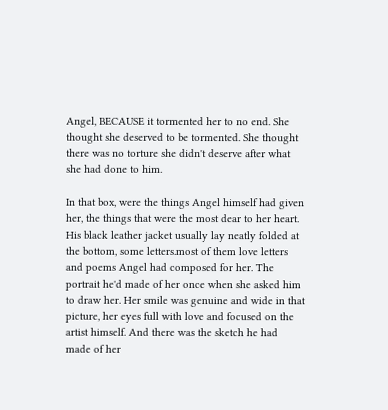Angel, BECAUSE it tormented her to no end. She thought she deserved to be tormented. She thought there was no torture she didn't deserve after what she had done to him.

In that box, were the things Angel himself had given her, the things that were the most dear to her heart. His black leather jacket usually lay neatly folded at the bottom, some letters.most of them love letters and poems Angel had composed for her. The portrait he'd made of her once when she asked him to draw her. Her smile was genuine and wide in that picture, her eyes full with love and focused on the artist himself. And there was the sketch he had made of her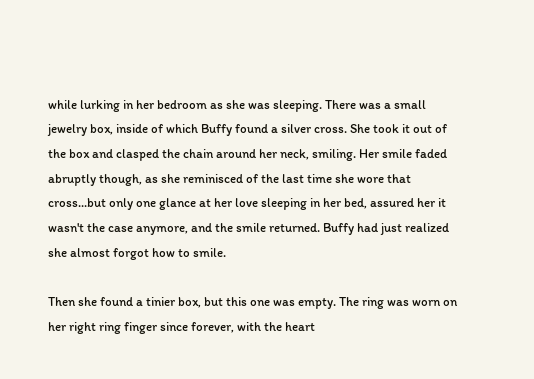while lurking in her bedroom as she was sleeping. There was a small jewelry box, inside of which Buffy found a silver cross. She took it out of the box and clasped the chain around her neck, smiling. Her smile faded abruptly though, as she reminisced of the last time she wore that cross...but only one glance at her love sleeping in her bed, assured her it wasn't the case anymore, and the smile returned. Buffy had just realized she almost forgot how to smile.

Then she found a tinier box, but this one was empty. The ring was worn on her right ring finger since forever, with the heart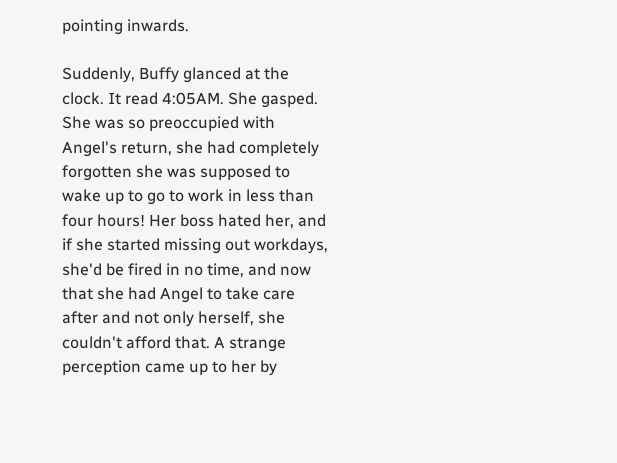pointing inwards.

Suddenly, Buffy glanced at the clock. It read 4:05AM. She gasped. She was so preoccupied with Angel's return, she had completely forgotten she was supposed to wake up to go to work in less than four hours! Her boss hated her, and if she started missing out workdays, she'd be fired in no time, and now that she had Angel to take care after and not only herself, she couldn't afford that. A strange perception came up to her by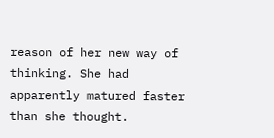reason of her new way of thinking. She had apparently matured faster than she thought.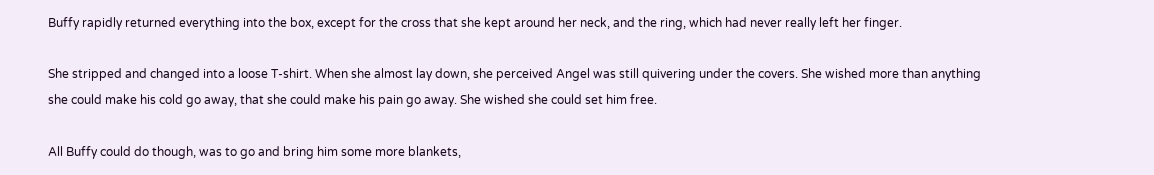Buffy rapidly returned everything into the box, except for the cross that she kept around her neck, and the ring, which had never really left her finger.

She stripped and changed into a loose T-shirt. When she almost lay down, she perceived Angel was still quivering under the covers. She wished more than anything she could make his cold go away, that she could make his pain go away. She wished she could set him free.

All Buffy could do though, was to go and bring him some more blankets,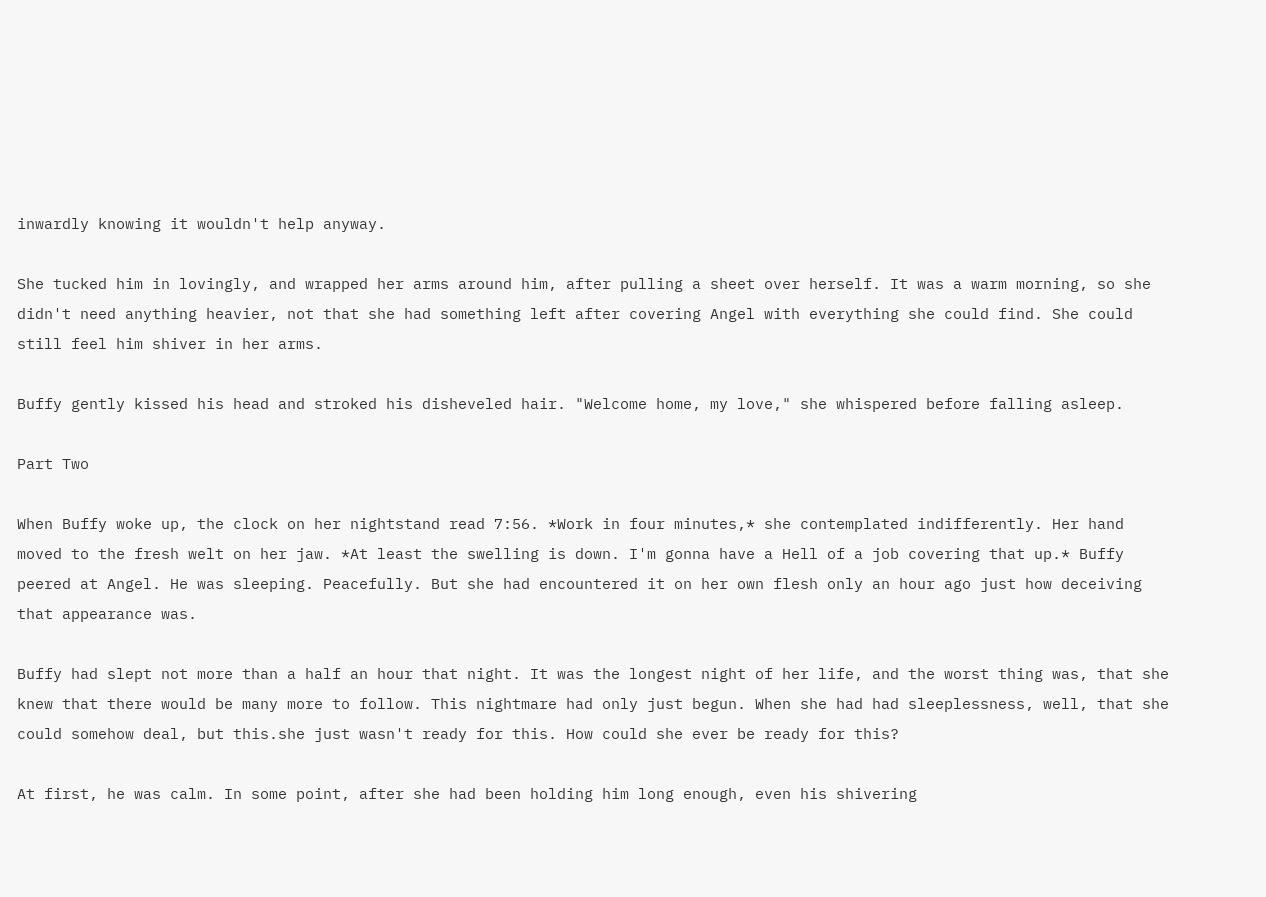inwardly knowing it wouldn't help anyway.

She tucked him in lovingly, and wrapped her arms around him, after pulling a sheet over herself. It was a warm morning, so she didn't need anything heavier, not that she had something left after covering Angel with everything she could find. She could still feel him shiver in her arms.

Buffy gently kissed his head and stroked his disheveled hair. "Welcome home, my love," she whispered before falling asleep.

Part Two

When Buffy woke up, the clock on her nightstand read 7:56. *Work in four minutes,* she contemplated indifferently. Her hand moved to the fresh welt on her jaw. *At least the swelling is down. I'm gonna have a Hell of a job covering that up.* Buffy peered at Angel. He was sleeping. Peacefully. But she had encountered it on her own flesh only an hour ago just how deceiving that appearance was.

Buffy had slept not more than a half an hour that night. It was the longest night of her life, and the worst thing was, that she knew that there would be many more to follow. This nightmare had only just begun. When she had had sleeplessness, well, that she could somehow deal, but this.she just wasn't ready for this. How could she ever be ready for this?

At first, he was calm. In some point, after she had been holding him long enough, even his shivering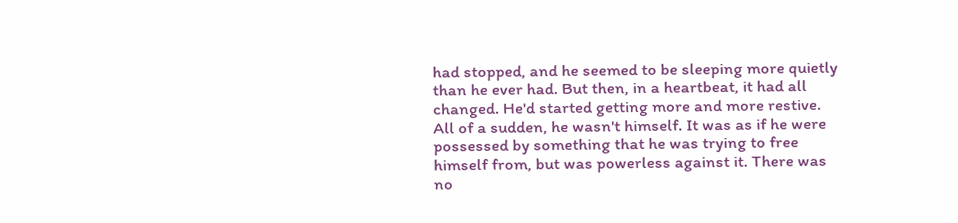had stopped, and he seemed to be sleeping more quietly than he ever had. But then, in a heartbeat, it had all changed. He'd started getting more and more restive. All of a sudden, he wasn't himself. It was as if he were possessed by something that he was trying to free himself from, but was powerless against it. There was no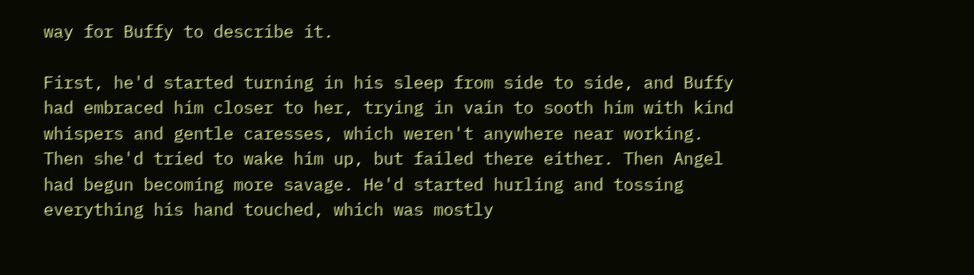way for Buffy to describe it.

First, he'd started turning in his sleep from side to side, and Buffy had embraced him closer to her, trying in vain to sooth him with kind whispers and gentle caresses, which weren't anywhere near working. Then she'd tried to wake him up, but failed there either. Then Angel had begun becoming more savage. He'd started hurling and tossing everything his hand touched, which was mostly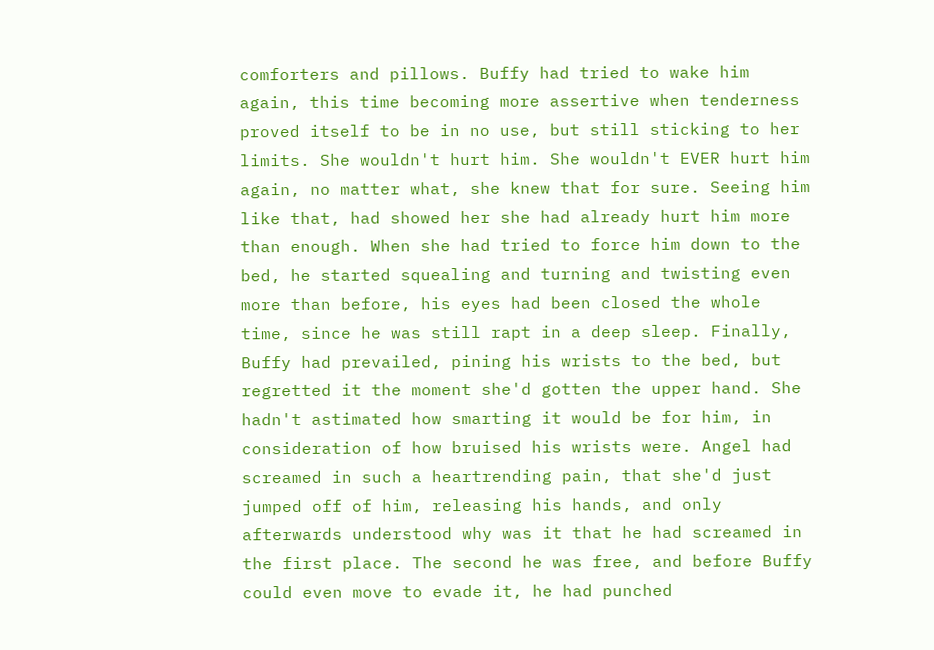comforters and pillows. Buffy had tried to wake him again, this time becoming more assertive when tenderness proved itself to be in no use, but still sticking to her limits. She wouldn't hurt him. She wouldn't EVER hurt him again, no matter what, she knew that for sure. Seeing him like that, had showed her she had already hurt him more than enough. When she had tried to force him down to the bed, he started squealing and turning and twisting even more than before, his eyes had been closed the whole time, since he was still rapt in a deep sleep. Finally, Buffy had prevailed, pining his wrists to the bed, but regretted it the moment she'd gotten the upper hand. She hadn't astimated how smarting it would be for him, in consideration of how bruised his wrists were. Angel had screamed in such a heartrending pain, that she'd just jumped off of him, releasing his hands, and only afterwards understood why was it that he had screamed in the first place. The second he was free, and before Buffy could even move to evade it, he had punched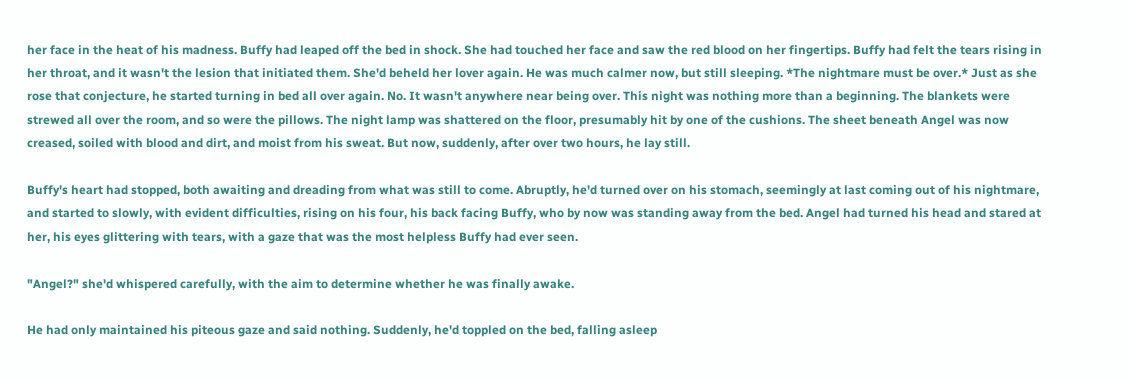her face in the heat of his madness. Buffy had leaped off the bed in shock. She had touched her face and saw the red blood on her fingertips. Buffy had felt the tears rising in her throat, and it wasn't the lesion that initiated them. She'd beheld her lover again. He was much calmer now, but still sleeping. *The nightmare must be over.* Just as she rose that conjecture, he started turning in bed all over again. No. It wasn't anywhere near being over. This night was nothing more than a beginning. The blankets were strewed all over the room, and so were the pillows. The night lamp was shattered on the floor, presumably hit by one of the cushions. The sheet beneath Angel was now creased, soiled with blood and dirt, and moist from his sweat. But now, suddenly, after over two hours, he lay still.

Buffy's heart had stopped, both awaiting and dreading from what was still to come. Abruptly, he'd turned over on his stomach, seemingly at last coming out of his nightmare, and started to slowly, with evident difficulties, rising on his four, his back facing Buffy, who by now was standing away from the bed. Angel had turned his head and stared at her, his eyes glittering with tears, with a gaze that was the most helpless Buffy had ever seen.

"Angel?" she'd whispered carefully, with the aim to determine whether he was finally awake.

He had only maintained his piteous gaze and said nothing. Suddenly, he'd toppled on the bed, falling asleep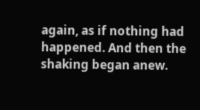again, as if nothing had happened. And then the shaking began anew.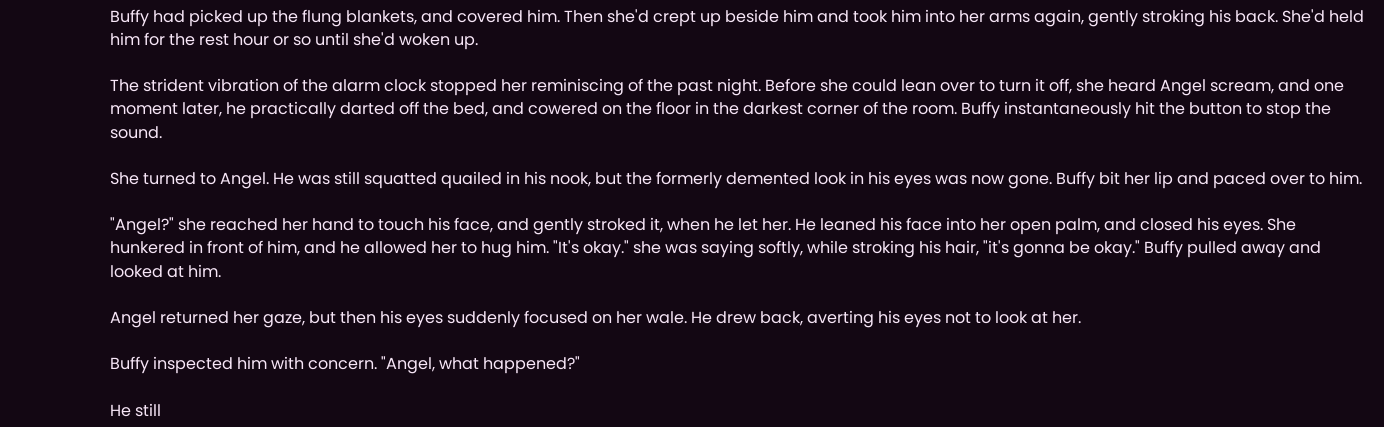Buffy had picked up the flung blankets, and covered him. Then she'd crept up beside him and took him into her arms again, gently stroking his back. She'd held him for the rest hour or so until she'd woken up.

The strident vibration of the alarm clock stopped her reminiscing of the past night. Before she could lean over to turn it off, she heard Angel scream, and one moment later, he practically darted off the bed, and cowered on the floor in the darkest corner of the room. Buffy instantaneously hit the button to stop the sound.

She turned to Angel. He was still squatted quailed in his nook, but the formerly demented look in his eyes was now gone. Buffy bit her lip and paced over to him.

"Angel?" she reached her hand to touch his face, and gently stroked it, when he let her. He leaned his face into her open palm, and closed his eyes. She hunkered in front of him, and he allowed her to hug him. "It's okay." she was saying softly, while stroking his hair, "it's gonna be okay." Buffy pulled away and looked at him.

Angel returned her gaze, but then his eyes suddenly focused on her wale. He drew back, averting his eyes not to look at her.

Buffy inspected him with concern. "Angel, what happened?"

He still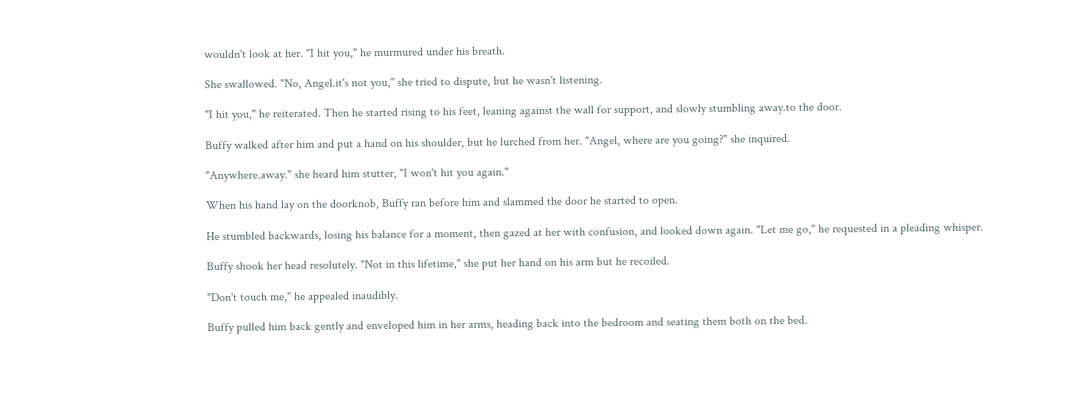wouldn't look at her. "I hit you," he murmured under his breath.

She swallowed. "No, Angel.it's not you," she tried to dispute, but he wasn't listening.

"I hit you," he reiterated. Then he started rising to his feet, leaning against the wall for support, and slowly stumbling away.to the door.

Buffy walked after him and put a hand on his shoulder, but he lurched from her. "Angel, where are you going?" she inquired.

"Anywhere.away." she heard him stutter, "I won't hit you again."

When his hand lay on the doorknob, Buffy ran before him and slammed the door he started to open.

He stumbled backwards, losing his balance for a moment, then gazed at her with confusion, and looked down again. "Let me go," he requested in a pleading whisper.

Buffy shook her head resolutely. "Not in this lifetime," she put her hand on his arm but he recoiled.

"Don't touch me," he appealed inaudibly.

Buffy pulled him back gently and enveloped him in her arms, heading back into the bedroom and seating them both on the bed.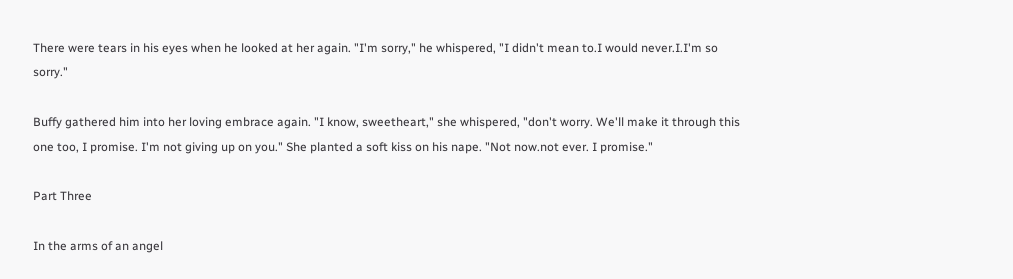There were tears in his eyes when he looked at her again. "I'm sorry," he whispered, "I didn't mean to.I would never.I.I'm so sorry."

Buffy gathered him into her loving embrace again. "I know, sweetheart," she whispered, "don't worry. We'll make it through this one too, I promise. I'm not giving up on you." She planted a soft kiss on his nape. "Not now.not ever. I promise."

Part Three

In the arms of an angel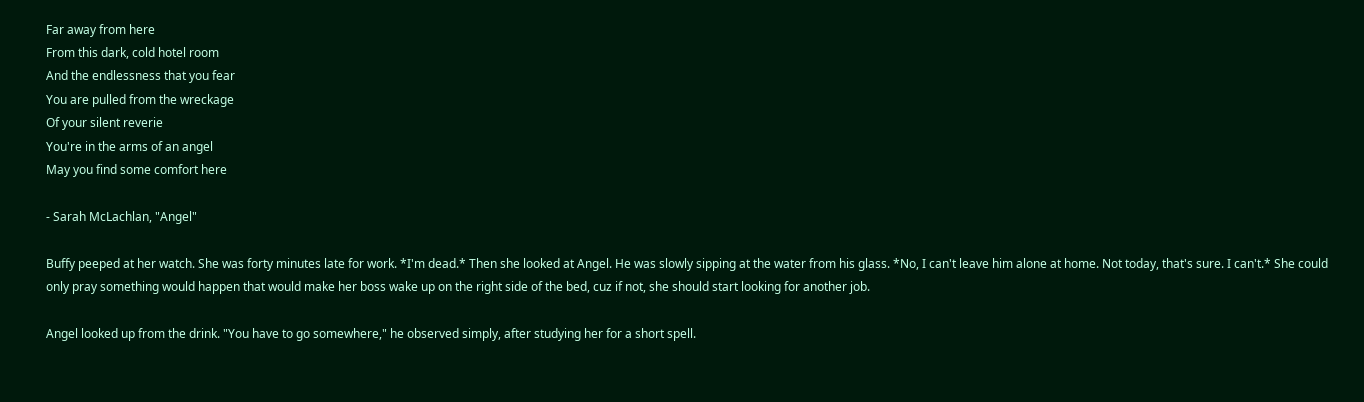Far away from here
From this dark, cold hotel room
And the endlessness that you fear
You are pulled from the wreckage
Of your silent reverie
You're in the arms of an angel
May you find some comfort here

- Sarah McLachlan, "Angel"

Buffy peeped at her watch. She was forty minutes late for work. *I'm dead.* Then she looked at Angel. He was slowly sipping at the water from his glass. *No, I can't leave him alone at home. Not today, that's sure. I can't.* She could only pray something would happen that would make her boss wake up on the right side of the bed, cuz if not, she should start looking for another job.

Angel looked up from the drink. "You have to go somewhere," he observed simply, after studying her for a short spell.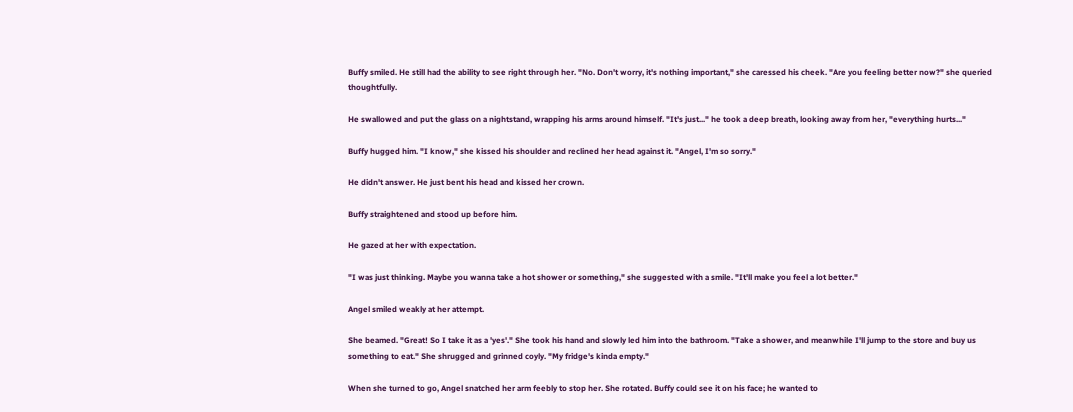Buffy smiled. He still had the ability to see right through her. "No. Don't worry, it's nothing important," she caressed his cheek. "Are you feeling better now?" she queried thoughtfully.

He swallowed and put the glass on a nightstand, wrapping his arms around himself. "It's just..." he took a deep breath, looking away from her, "everything hurts..."

Buffy hugged him. "I know," she kissed his shoulder and reclined her head against it. "Angel, I'm so sorry."

He didn't answer. He just bent his head and kissed her crown.

Buffy straightened and stood up before him.

He gazed at her with expectation.

"I was just thinking. Maybe you wanna take a hot shower or something," she suggested with a smile. "It'll make you feel a lot better."

Angel smiled weakly at her attempt.

She beamed. "Great! So I take it as a 'yes'." She took his hand and slowly led him into the bathroom. "Take a shower, and meanwhile I'll jump to the store and buy us something to eat." She shrugged and grinned coyly. "My fridge's kinda empty."

When she turned to go, Angel snatched her arm feebly to stop her. She rotated. Buffy could see it on his face; he wanted to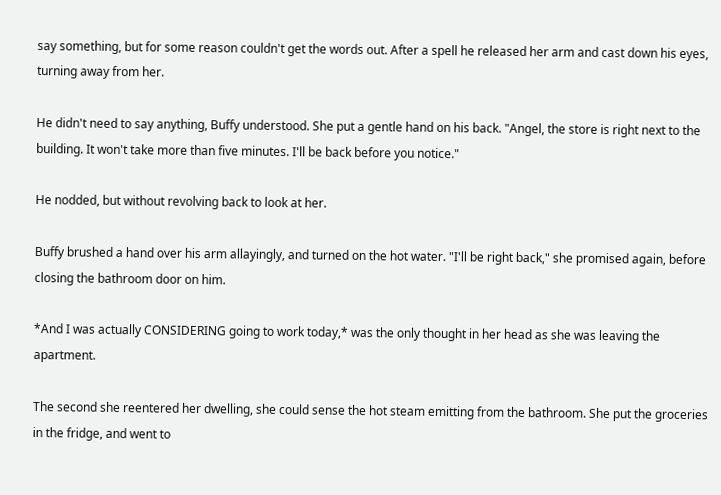say something, but for some reason couldn't get the words out. After a spell he released her arm and cast down his eyes, turning away from her.

He didn't need to say anything, Buffy understood. She put a gentle hand on his back. "Angel, the store is right next to the building. It won't take more than five minutes. I'll be back before you notice."

He nodded, but without revolving back to look at her.

Buffy brushed a hand over his arm allayingly, and turned on the hot water. "I'll be right back," she promised again, before closing the bathroom door on him.

*And I was actually CONSIDERING going to work today,* was the only thought in her head as she was leaving the apartment.

The second she reentered her dwelling, she could sense the hot steam emitting from the bathroom. She put the groceries in the fridge, and went to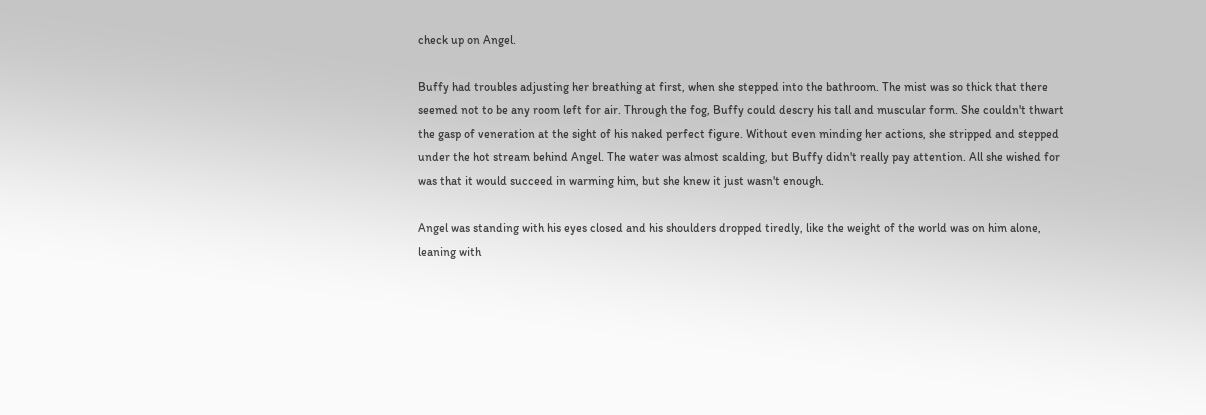check up on Angel.

Buffy had troubles adjusting her breathing at first, when she stepped into the bathroom. The mist was so thick that there seemed not to be any room left for air. Through the fog, Buffy could descry his tall and muscular form. She couldn't thwart the gasp of veneration at the sight of his naked perfect figure. Without even minding her actions, she stripped and stepped under the hot stream behind Angel. The water was almost scalding, but Buffy didn't really pay attention. All she wished for was that it would succeed in warming him, but she knew it just wasn't enough.

Angel was standing with his eyes closed and his shoulders dropped tiredly, like the weight of the world was on him alone, leaning with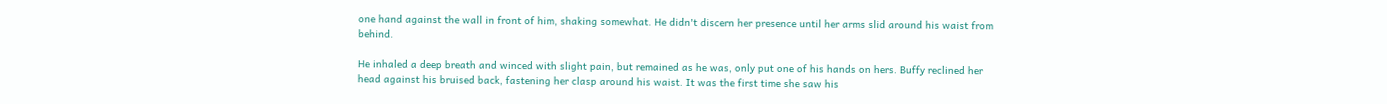one hand against the wall in front of him, shaking somewhat. He didn't discern her presence until her arms slid around his waist from behind.

He inhaled a deep breath and winced with slight pain, but remained as he was, only put one of his hands on hers. Buffy reclined her head against his bruised back, fastening her clasp around his waist. It was the first time she saw his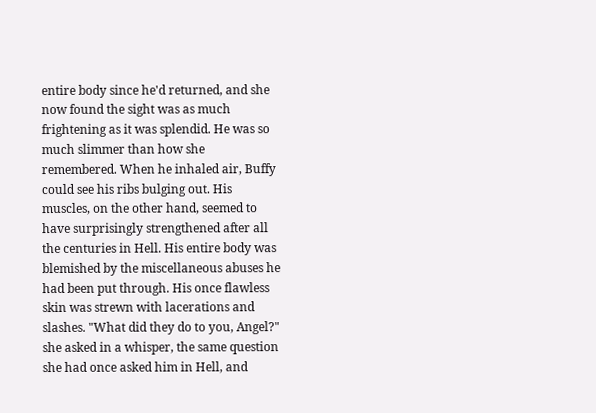entire body since he'd returned, and she now found the sight was as much frightening as it was splendid. He was so much slimmer than how she remembered. When he inhaled air, Buffy could see his ribs bulging out. His muscles, on the other hand, seemed to have surprisingly strengthened after all the centuries in Hell. His entire body was blemished by the miscellaneous abuses he had been put through. His once flawless skin was strewn with lacerations and slashes. "What did they do to you, Angel?" she asked in a whisper, the same question she had once asked him in Hell, and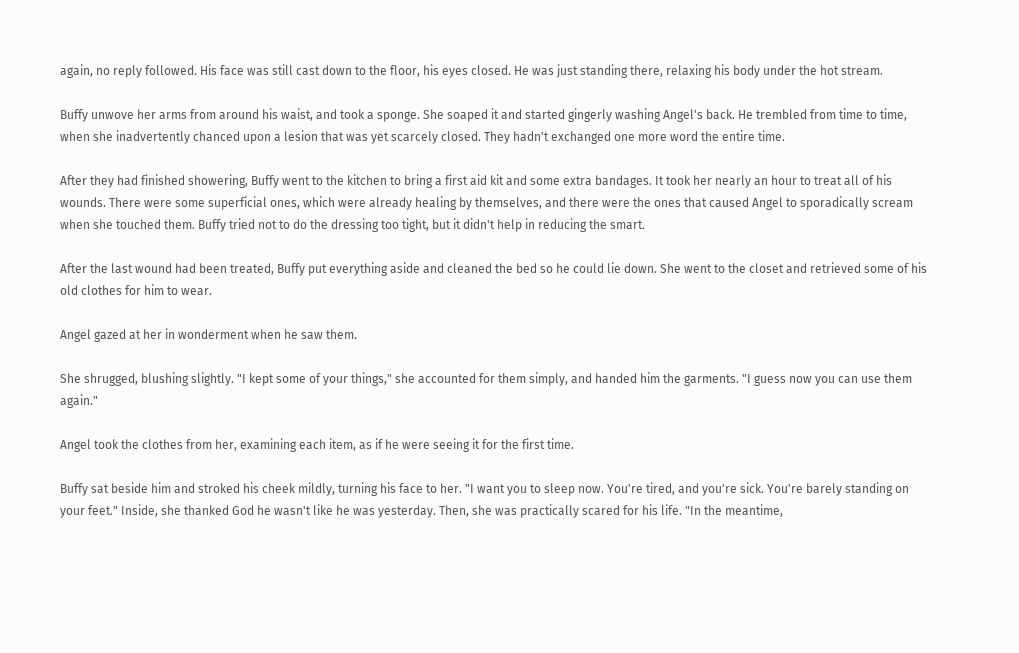again, no reply followed. His face was still cast down to the floor, his eyes closed. He was just standing there, relaxing his body under the hot stream.

Buffy unwove her arms from around his waist, and took a sponge. She soaped it and started gingerly washing Angel's back. He trembled from time to time, when she inadvertently chanced upon a lesion that was yet scarcely closed. They hadn't exchanged one more word the entire time.

After they had finished showering, Buffy went to the kitchen to bring a first aid kit and some extra bandages. It took her nearly an hour to treat all of his wounds. There were some superficial ones, which were already healing by themselves, and there were the ones that caused Angel to sporadically scream when she touched them. Buffy tried not to do the dressing too tight, but it didn't help in reducing the smart.

After the last wound had been treated, Buffy put everything aside and cleaned the bed so he could lie down. She went to the closet and retrieved some of his old clothes for him to wear.

Angel gazed at her in wonderment when he saw them.

She shrugged, blushing slightly. "I kept some of your things," she accounted for them simply, and handed him the garments. "I guess now you can use them again."

Angel took the clothes from her, examining each item, as if he were seeing it for the first time.

Buffy sat beside him and stroked his cheek mildly, turning his face to her. "I want you to sleep now. You're tired, and you're sick. You're barely standing on your feet." Inside, she thanked God he wasn't like he was yesterday. Then, she was practically scared for his life. "In the meantime,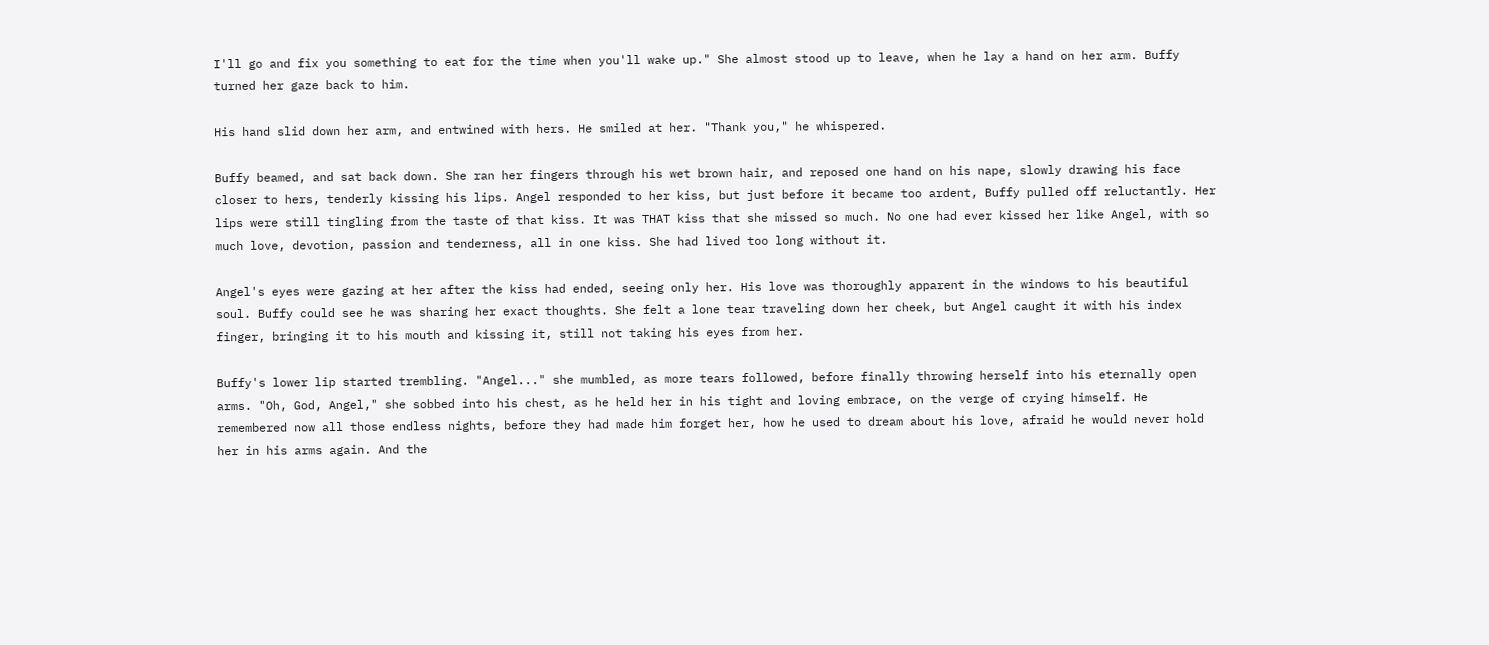I'll go and fix you something to eat for the time when you'll wake up." She almost stood up to leave, when he lay a hand on her arm. Buffy turned her gaze back to him.

His hand slid down her arm, and entwined with hers. He smiled at her. "Thank you," he whispered.

Buffy beamed, and sat back down. She ran her fingers through his wet brown hair, and reposed one hand on his nape, slowly drawing his face closer to hers, tenderly kissing his lips. Angel responded to her kiss, but just before it became too ardent, Buffy pulled off reluctantly. Her lips were still tingling from the taste of that kiss. It was THAT kiss that she missed so much. No one had ever kissed her like Angel, with so much love, devotion, passion and tenderness, all in one kiss. She had lived too long without it.

Angel's eyes were gazing at her after the kiss had ended, seeing only her. His love was thoroughly apparent in the windows to his beautiful soul. Buffy could see he was sharing her exact thoughts. She felt a lone tear traveling down her cheek, but Angel caught it with his index finger, bringing it to his mouth and kissing it, still not taking his eyes from her.

Buffy's lower lip started trembling. "Angel..." she mumbled, as more tears followed, before finally throwing herself into his eternally open arms. "Oh, God, Angel," she sobbed into his chest, as he held her in his tight and loving embrace, on the verge of crying himself. He remembered now all those endless nights, before they had made him forget her, how he used to dream about his love, afraid he would never hold her in his arms again. And the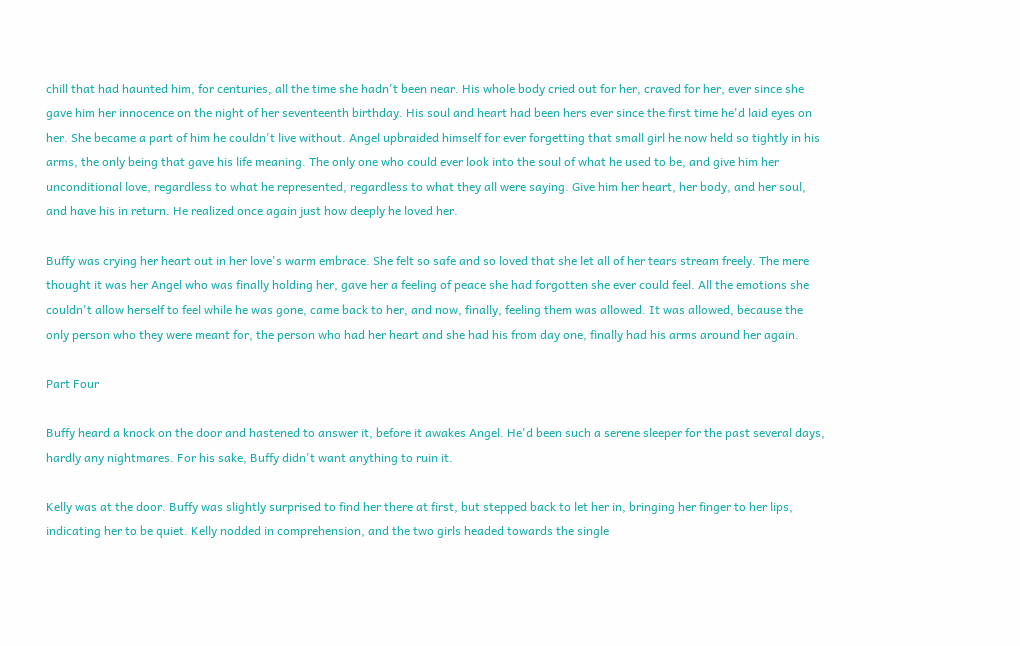chill that had haunted him, for centuries, all the time she hadn't been near. His whole body cried out for her, craved for her, ever since she gave him her innocence on the night of her seventeenth birthday. His soul and heart had been hers ever since the first time he'd laid eyes on her. She became a part of him he couldn't live without. Angel upbraided himself for ever forgetting that small girl he now held so tightly in his arms, the only being that gave his life meaning. The only one who could ever look into the soul of what he used to be, and give him her unconditional love, regardless to what he represented, regardless to what they all were saying. Give him her heart, her body, and her soul, and have his in return. He realized once again just how deeply he loved her.

Buffy was crying her heart out in her love's warm embrace. She felt so safe and so loved that she let all of her tears stream freely. The mere thought it was her Angel who was finally holding her, gave her a feeling of peace she had forgotten she ever could feel. All the emotions she couldn't allow herself to feel while he was gone, came back to her, and now, finally, feeling them was allowed. It was allowed, because the only person who they were meant for, the person who had her heart and she had his from day one, finally had his arms around her again.

Part Four

Buffy heard a knock on the door and hastened to answer it, before it awakes Angel. He'd been such a serene sleeper for the past several days, hardly any nightmares. For his sake, Buffy didn't want anything to ruin it.

Kelly was at the door. Buffy was slightly surprised to find her there at first, but stepped back to let her in, bringing her finger to her lips, indicating her to be quiet. Kelly nodded in comprehension, and the two girls headed towards the single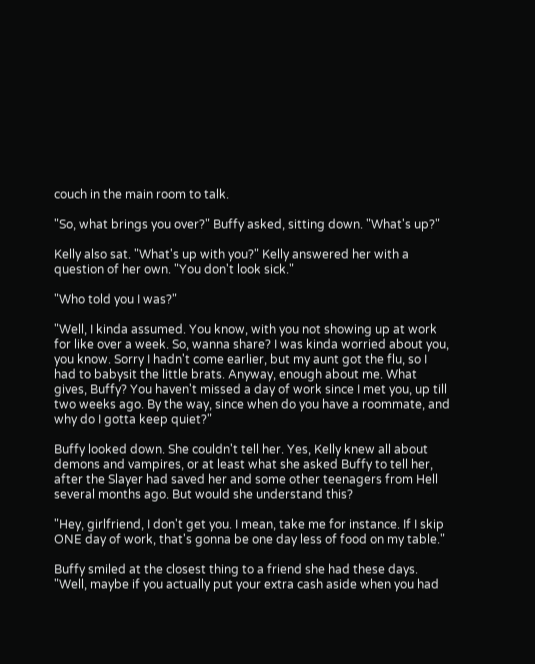couch in the main room to talk.

"So, what brings you over?" Buffy asked, sitting down. "What's up?"

Kelly also sat. "What's up with you?" Kelly answered her with a question of her own. "You don't look sick."

"Who told you I was?"

"Well, I kinda assumed. You know, with you not showing up at work for like over a week. So, wanna share? I was kinda worried about you, you know. Sorry I hadn't come earlier, but my aunt got the flu, so I had to babysit the little brats. Anyway, enough about me. What gives, Buffy? You haven't missed a day of work since I met you, up till two weeks ago. By the way, since when do you have a roommate, and why do I gotta keep quiet?"

Buffy looked down. She couldn't tell her. Yes, Kelly knew all about demons and vampires, or at least what she asked Buffy to tell her, after the Slayer had saved her and some other teenagers from Hell several months ago. But would she understand this?

"Hey, girlfriend, I don't get you. I mean, take me for instance. If I skip ONE day of work, that's gonna be one day less of food on my table."

Buffy smiled at the closest thing to a friend she had these days. "Well, maybe if you actually put your extra cash aside when you had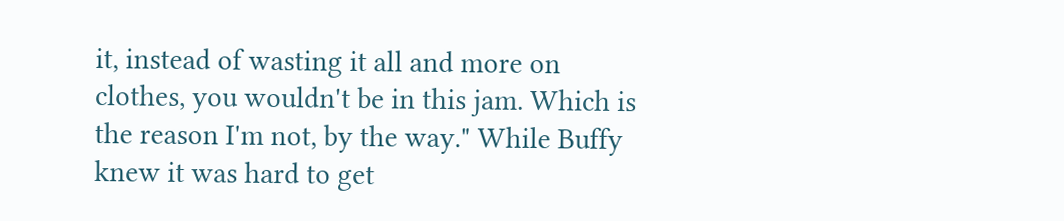it, instead of wasting it all and more on clothes, you wouldn't be in this jam. Which is the reason I'm not, by the way." While Buffy knew it was hard to get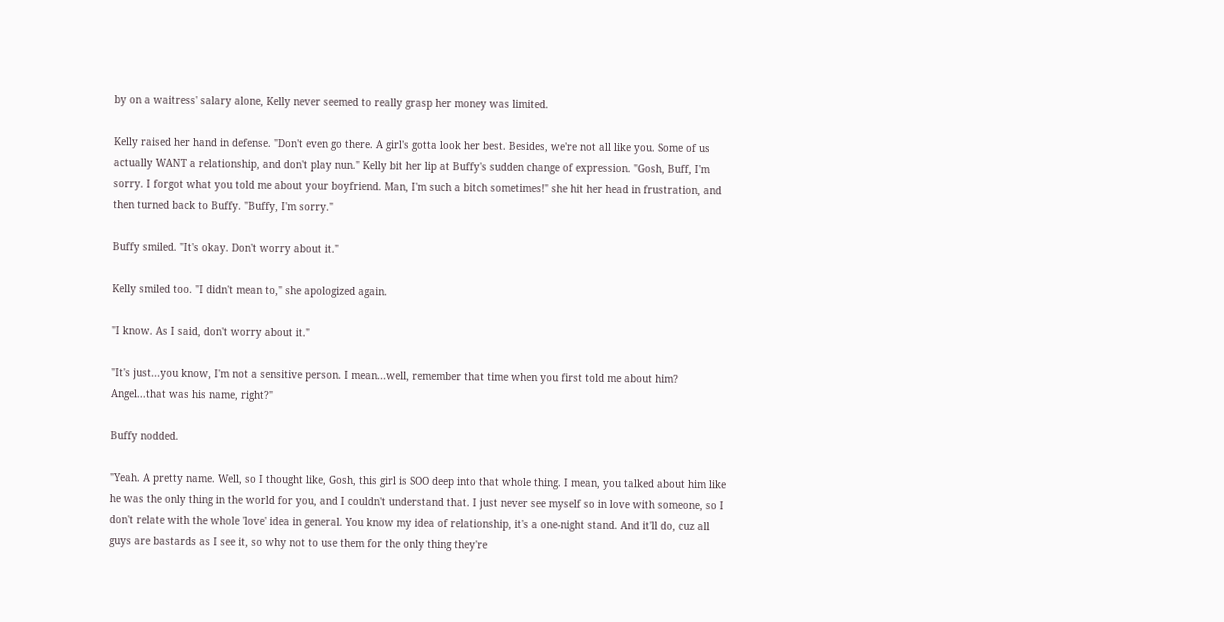by on a waitress' salary alone, Kelly never seemed to really grasp her money was limited.

Kelly raised her hand in defense. "Don't even go there. A girl's gotta look her best. Besides, we're not all like you. Some of us actually WANT a relationship, and don't play nun." Kelly bit her lip at Buffy's sudden change of expression. "Gosh, Buff, I'm sorry. I forgot what you told me about your boyfriend. Man, I'm such a bitch sometimes!" she hit her head in frustration, and then turned back to Buffy. "Buffy, I'm sorry."

Buffy smiled. "It's okay. Don't worry about it."

Kelly smiled too. "I didn't mean to," she apologized again.

"I know. As I said, don't worry about it."

"It's just...you know, I'm not a sensitive person. I mean...well, remember that time when you first told me about him? Angel...that was his name, right?"

Buffy nodded.

"Yeah. A pretty name. Well, so I thought like, Gosh, this girl is SOO deep into that whole thing. I mean, you talked about him like he was the only thing in the world for you, and I couldn't understand that. I just never see myself so in love with someone, so I don't relate with the whole 'love' idea in general. You know my idea of relationship, it's a one-night stand. And it'll do, cuz all guys are bastards as I see it, so why not to use them for the only thing they're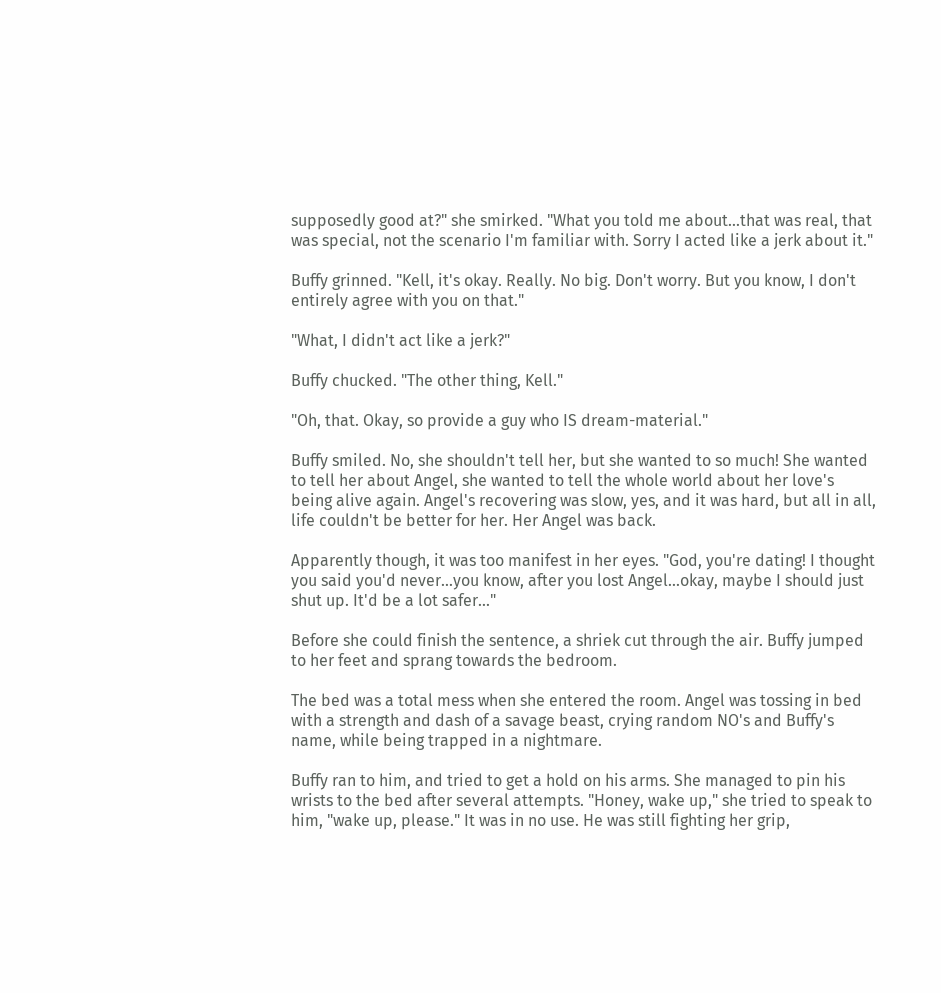supposedly good at?" she smirked. "What you told me about...that was real, that was special, not the scenario I'm familiar with. Sorry I acted like a jerk about it."

Buffy grinned. "Kell, it's okay. Really. No big. Don't worry. But you know, I don't entirely agree with you on that."

"What, I didn't act like a jerk?"

Buffy chucked. "The other thing, Kell."

"Oh, that. Okay, so provide a guy who IS dream-material."

Buffy smiled. No, she shouldn't tell her, but she wanted to so much! She wanted to tell her about Angel, she wanted to tell the whole world about her love's being alive again. Angel's recovering was slow, yes, and it was hard, but all in all, life couldn't be better for her. Her Angel was back.

Apparently though, it was too manifest in her eyes. "God, you're dating! I thought you said you'd never...you know, after you lost Angel...okay, maybe I should just shut up. It'd be a lot safer..."

Before she could finish the sentence, a shriek cut through the air. Buffy jumped to her feet and sprang towards the bedroom.

The bed was a total mess when she entered the room. Angel was tossing in bed with a strength and dash of a savage beast, crying random NO's and Buffy's name, while being trapped in a nightmare.

Buffy ran to him, and tried to get a hold on his arms. She managed to pin his wrists to the bed after several attempts. "Honey, wake up," she tried to speak to him, "wake up, please." It was in no use. He was still fighting her grip,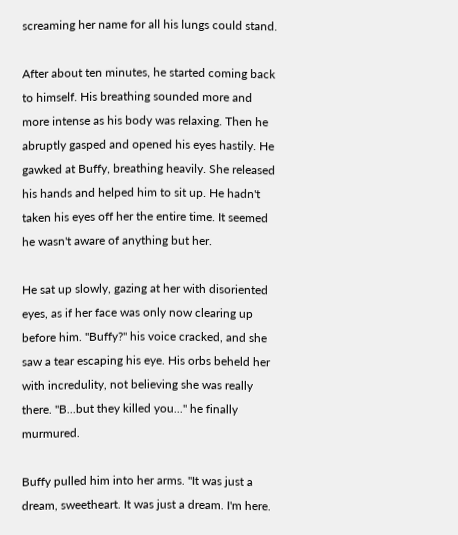screaming her name for all his lungs could stand.

After about ten minutes, he started coming back to himself. His breathing sounded more and more intense as his body was relaxing. Then he abruptly gasped and opened his eyes hastily. He gawked at Buffy, breathing heavily. She released his hands and helped him to sit up. He hadn't taken his eyes off her the entire time. It seemed he wasn't aware of anything but her.

He sat up slowly, gazing at her with disoriented eyes, as if her face was only now clearing up before him. "Buffy?" his voice cracked, and she saw a tear escaping his eye. His orbs beheld her with incredulity, not believing she was really there. "B...but they killed you..." he finally murmured.

Buffy pulled him into her arms. "It was just a dream, sweetheart. It was just a dream. I'm here.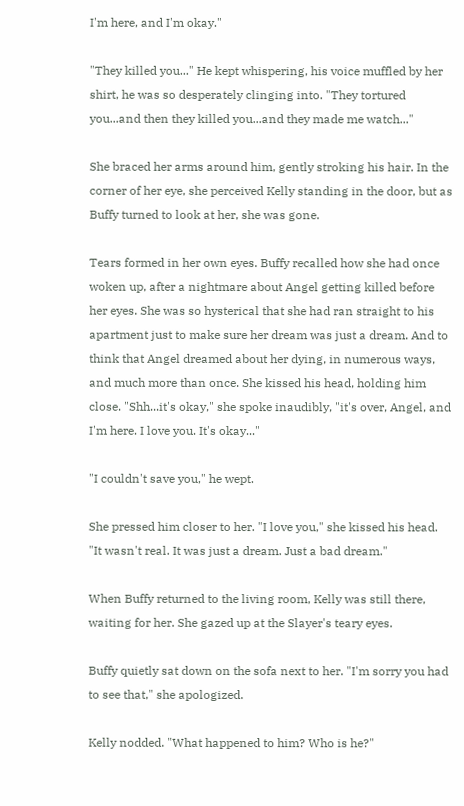I'm here, and I'm okay."

"They killed you..." He kept whispering, his voice muffled by her shirt, he was so desperately clinging into. "They tortured you...and then they killed you...and they made me watch..."

She braced her arms around him, gently stroking his hair. In the corner of her eye, she perceived Kelly standing in the door, but as Buffy turned to look at her, she was gone.

Tears formed in her own eyes. Buffy recalled how she had once woken up, after a nightmare about Angel getting killed before her eyes. She was so hysterical that she had ran straight to his apartment just to make sure her dream was just a dream. And to think that Angel dreamed about her dying, in numerous ways, and much more than once. She kissed his head, holding him close. "Shh...it's okay," she spoke inaudibly, "it's over, Angel, and I'm here. I love you. It's okay..."

"I couldn't save you," he wept.

She pressed him closer to her. "I love you," she kissed his head. "It wasn't real. It was just a dream. Just a bad dream."

When Buffy returned to the living room, Kelly was still there, waiting for her. She gazed up at the Slayer's teary eyes.

Buffy quietly sat down on the sofa next to her. "I'm sorry you had to see that," she apologized.

Kelly nodded. "What happened to him? Who is he?"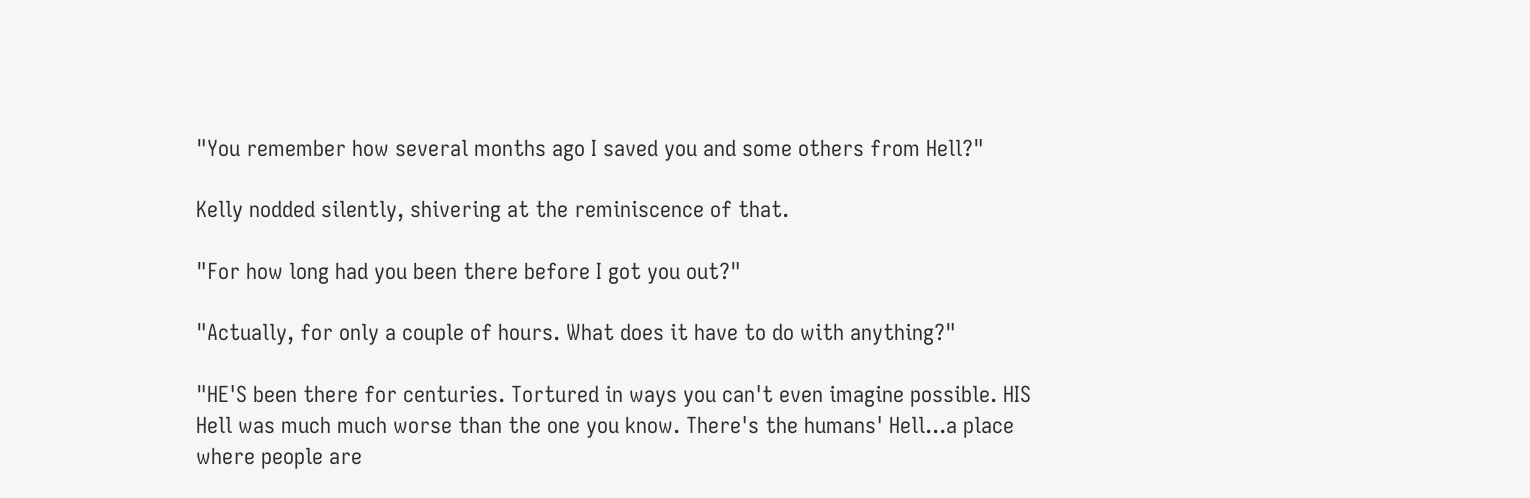"You remember how several months ago I saved you and some others from Hell?"

Kelly nodded silently, shivering at the reminiscence of that.

"For how long had you been there before I got you out?"

"Actually, for only a couple of hours. What does it have to do with anything?"

"HE'S been there for centuries. Tortured in ways you can't even imagine possible. HIS Hell was much much worse than the one you know. There's the humans' Hell...a place where people are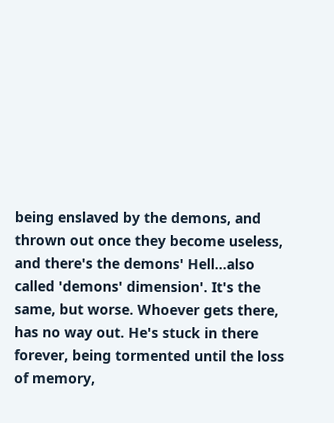being enslaved by the demons, and thrown out once they become useless, and there's the demons' Hell...also called 'demons' dimension'. It's the same, but worse. Whoever gets there, has no way out. He's stuck in there forever, being tormented until the loss of memory,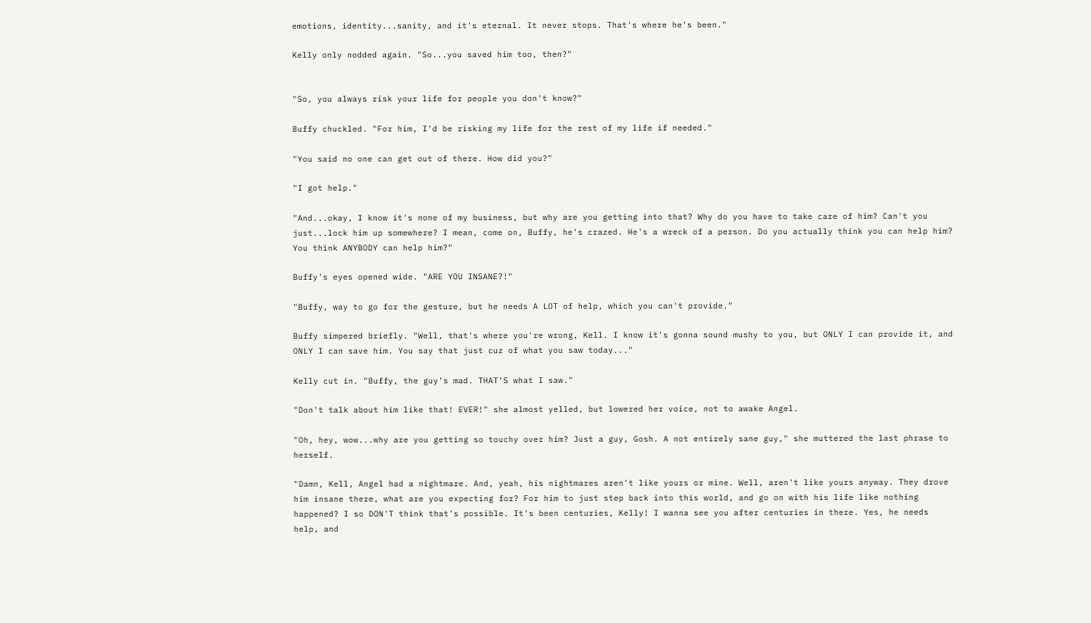emotions, identity...sanity, and it's eternal. It never stops. That's where he's been."

Kelly only nodded again. "So...you saved him too, then?"


"So, you always risk your life for people you don't know?"

Buffy chuckled. "For him, I'd be risking my life for the rest of my life if needed."

"You said no one can get out of there. How did you?"

"I got help."

"And...okay, I know it's none of my business, but why are you getting into that? Why do you have to take care of him? Can't you just...lock him up somewhere? I mean, come on, Buffy, he's crazed. He's a wreck of a person. Do you actually think you can help him? You think ANYBODY can help him?"

Buffy's eyes opened wide. "ARE YOU INSANE?!"

"Buffy, way to go for the gesture, but he needs A LOT of help, which you can't provide."

Buffy simpered briefly. "Well, that's where you're wrong, Kell. I know it's gonna sound mushy to you, but ONLY I can provide it, and ONLY I can save him. You say that just cuz of what you saw today..."

Kelly cut in. "Buffy, the guy's mad. THAT'S what I saw."

"Don't talk about him like that! EVER!" she almost yelled, but lowered her voice, not to awake Angel.

"Oh, hey, wow...why are you getting so touchy over him? Just a guy, Gosh. A not entirely sane guy," she muttered the last phrase to herself.

"Damn, Kell, Angel had a nightmare. And, yeah, his nightmares aren't like yours or mine. Well, aren't like yours anyway. They drove him insane there, what are you expecting for? For him to just step back into this world, and go on with his life like nothing happened? I so DON'T think that's possible. It's been centuries, Kelly! I wanna see you after centuries in there. Yes, he needs help, and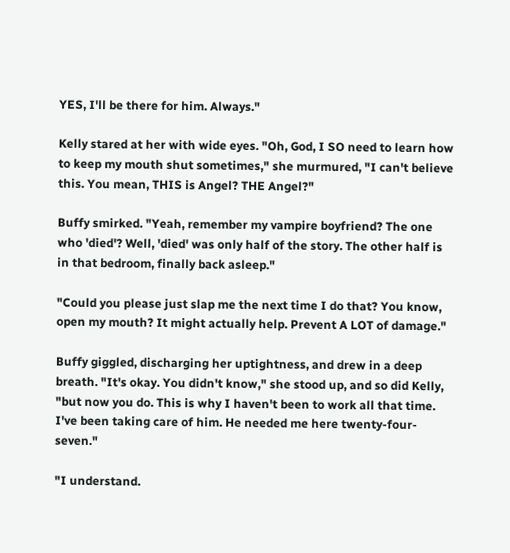YES, I'll be there for him. Always."

Kelly stared at her with wide eyes. "Oh, God, I SO need to learn how to keep my mouth shut sometimes," she murmured, "I can't believe this. You mean, THIS is Angel? THE Angel?"

Buffy smirked. "Yeah, remember my vampire boyfriend? The one who 'died'? Well, 'died' was only half of the story. The other half is in that bedroom, finally back asleep."

"Could you please just slap me the next time I do that? You know, open my mouth? It might actually help. Prevent A LOT of damage."

Buffy giggled, discharging her uptightness, and drew in a deep breath. "It's okay. You didn't know," she stood up, and so did Kelly, "but now you do. This is why I haven't been to work all that time. I've been taking care of him. He needed me here twenty-four-seven."

"I understand.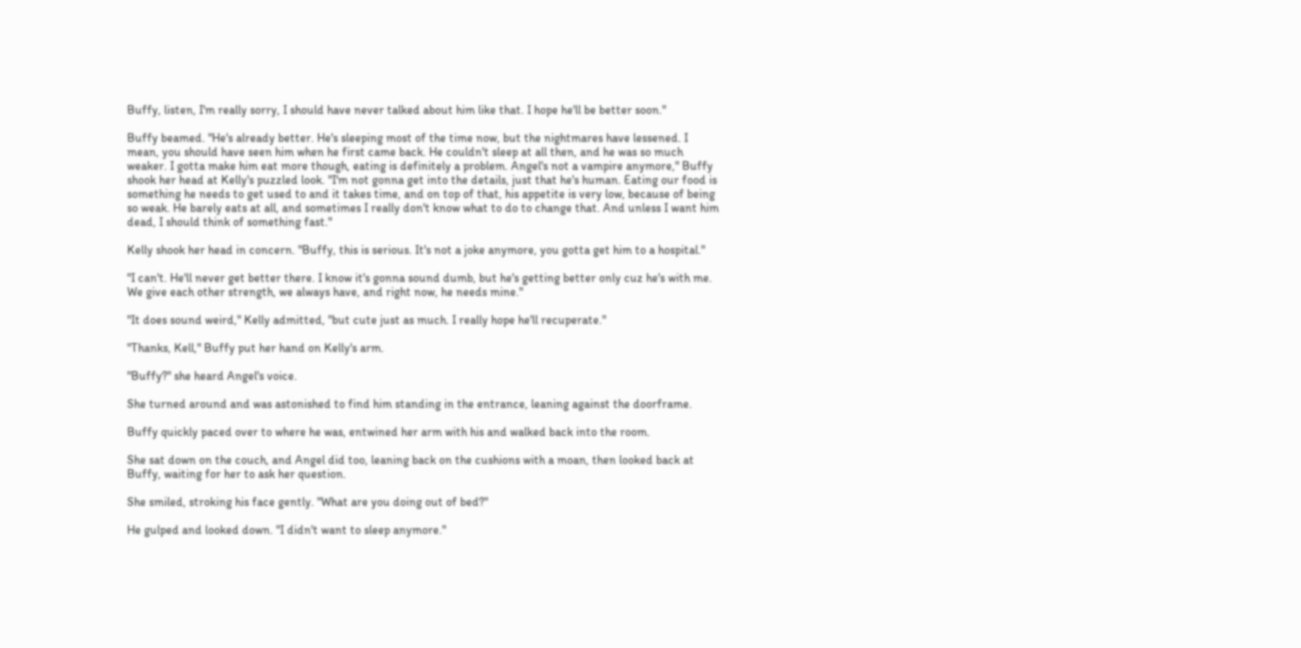Buffy, listen, I'm really sorry, I should have never talked about him like that. I hope he'll be better soon."

Buffy beamed. "He's already better. He's sleeping most of the time now, but the nightmares have lessened. I mean, you should have seen him when he first came back. He couldn't sleep at all then, and he was so much weaker. I gotta make him eat more though, eating is definitely a problem. Angel's not a vampire anymore," Buffy shook her head at Kelly's puzzled look. "I'm not gonna get into the details, just that he's human. Eating our food is something he needs to get used to and it takes time, and on top of that, his appetite is very low, because of being so weak. He barely eats at all, and sometimes I really don't know what to do to change that. And unless I want him dead, I should think of something fast."

Kelly shook her head in concern. "Buffy, this is serious. It's not a joke anymore, you gotta get him to a hospital."

"I can't. He'll never get better there. I know it's gonna sound dumb, but he's getting better only cuz he's with me. We give each other strength, we always have, and right now, he needs mine."

"It does sound weird," Kelly admitted, "but cute just as much. I really hope he'll recuperate."

"Thanks, Kell," Buffy put her hand on Kelly's arm.

"Buffy?" she heard Angel's voice.

She turned around and was astonished to find him standing in the entrance, leaning against the doorframe.

Buffy quickly paced over to where he was, entwined her arm with his and walked back into the room.

She sat down on the couch, and Angel did too, leaning back on the cushions with a moan, then looked back at Buffy, waiting for her to ask her question.

She smiled, stroking his face gently. "What are you doing out of bed?"

He gulped and looked down. "I didn't want to sleep anymore."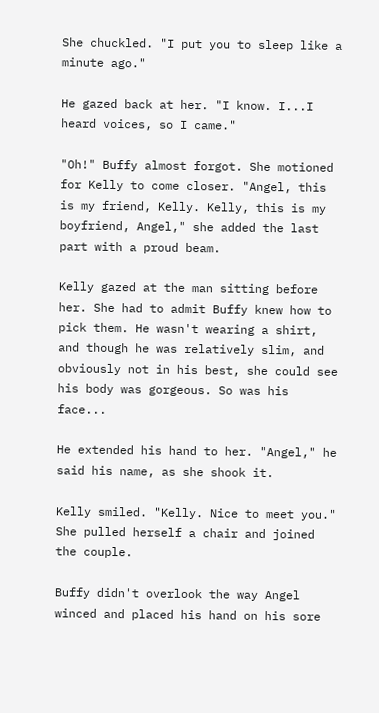She chuckled. "I put you to sleep like a minute ago."

He gazed back at her. "I know. I...I heard voices, so I came."

"Oh!" Buffy almost forgot. She motioned for Kelly to come closer. "Angel, this is my friend, Kelly. Kelly, this is my boyfriend, Angel," she added the last part with a proud beam.

Kelly gazed at the man sitting before her. She had to admit Buffy knew how to pick them. He wasn't wearing a shirt, and though he was relatively slim, and obviously not in his best, she could see his body was gorgeous. So was his face...

He extended his hand to her. "Angel," he said his name, as she shook it.

Kelly smiled. "Kelly. Nice to meet you." She pulled herself a chair and joined the couple.

Buffy didn't overlook the way Angel winced and placed his hand on his sore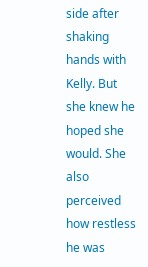side after shaking hands with Kelly. But she knew he hoped she would. She also perceived how restless he was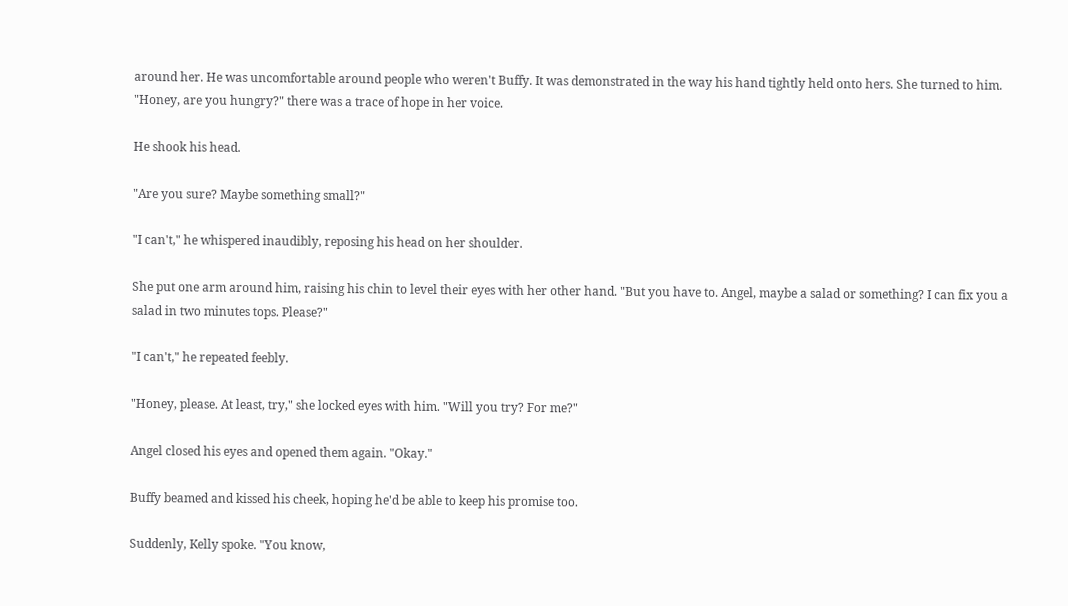around her. He was uncomfortable around people who weren't Buffy. It was demonstrated in the way his hand tightly held onto hers. She turned to him. "Honey, are you hungry?" there was a trace of hope in her voice.

He shook his head.

"Are you sure? Maybe something small?"

"I can't," he whispered inaudibly, reposing his head on her shoulder.

She put one arm around him, raising his chin to level their eyes with her other hand. "But you have to. Angel, maybe a salad or something? I can fix you a salad in two minutes tops. Please?"

"I can't," he repeated feebly.

"Honey, please. At least, try," she locked eyes with him. "Will you try? For me?"

Angel closed his eyes and opened them again. "Okay."

Buffy beamed and kissed his cheek, hoping he'd be able to keep his promise too.

Suddenly, Kelly spoke. "You know,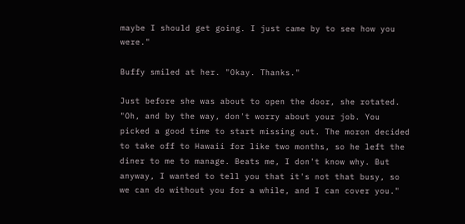maybe I should get going. I just came by to see how you were."

Buffy smiled at her. "Okay. Thanks."

Just before she was about to open the door, she rotated. "Oh, and by the way, don't worry about your job. You picked a good time to start missing out. The moron decided to take off to Hawaii for like two months, so he left the diner to me to manage. Beats me, I don't know why. But anyway, I wanted to tell you that it's not that busy, so we can do without you for a while, and I can cover you."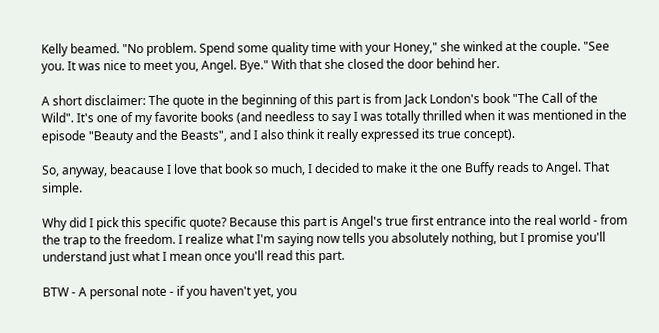Kelly beamed. "No problem. Spend some quality time with your Honey," she winked at the couple. "See you. It was nice to meet you, Angel. Bye." With that she closed the door behind her.

A short disclaimer: The quote in the beginning of this part is from Jack London's book "The Call of the Wild". It's one of my favorite books (and needless to say I was totally thrilled when it was mentioned in the episode "Beauty and the Beasts", and I also think it really expressed its true concept).

So, anyway, beacause I love that book so much, I decided to make it the one Buffy reads to Angel. That simple.

Why did I pick this specific quote? Because this part is Angel's true first entrance into the real world - from the trap to the freedom. I realize what I'm saying now tells you absolutely nothing, but I promise you'll understand just what I mean once you'll read this part.

BTW - A personal note - if you haven't yet, you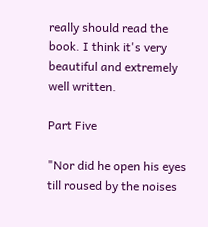really should read the book. I think it's very beautiful and extremely well written.

Part Five

"Nor did he open his eyes till roused by the noises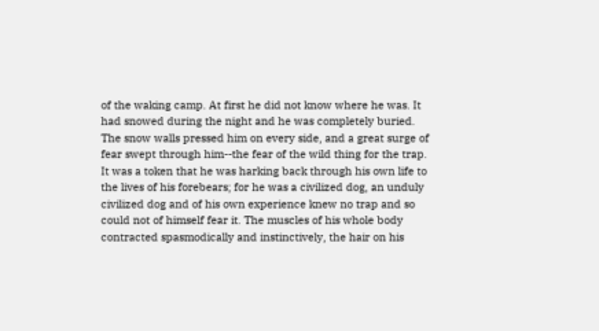of the waking camp. At first he did not know where he was. It had snowed during the night and he was completely buried. The snow walls pressed him on every side, and a great surge of fear swept through him--the fear of the wild thing for the trap. It was a token that he was harking back through his own life to the lives of his forebears; for he was a civilized dog, an unduly civilized dog and of his own experience knew no trap and so could not of himself fear it. The muscles of his whole body contracted spasmodically and instinctively, the hair on his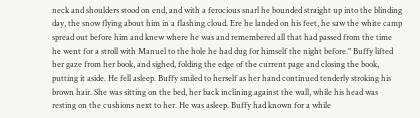neck and shoulders stood on end, and with a ferocious snarl he bounded straight up into the blinding day, the snow flying about him in a flashing cloud. Ere he landed on his feet, he saw the white camp spread out before him and knew where he was and remembered all that had passed from the time he went for a stroll with Manuel to the hole he had dug for himself the night before." Buffy lifted her gaze from her book, and sighed, folding the edge of the current page and closing the book, putting it aside. He fell asleep. Buffy smiled to herself as her hand continued tenderly stroking his brown hair. She was sitting on the bed, her back inclining against the wall, while his head was resting on the cushions next to her. He was asleep. Buffy had known for a while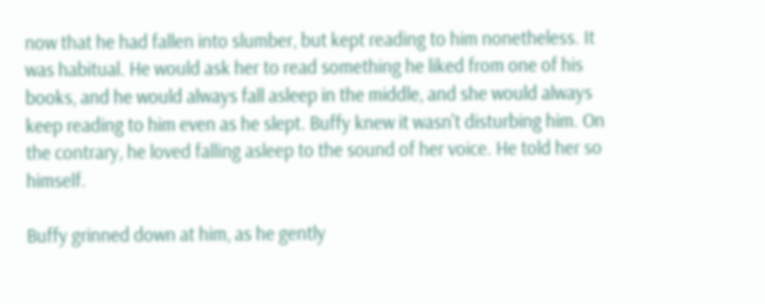now that he had fallen into slumber, but kept reading to him nonetheless. It was habitual. He would ask her to read something he liked from one of his books, and he would always fall asleep in the middle, and she would always keep reading to him even as he slept. Buffy knew it wasn't disturbing him. On the contrary, he loved falling asleep to the sound of her voice. He told her so himself.

Buffy grinned down at him, as he gently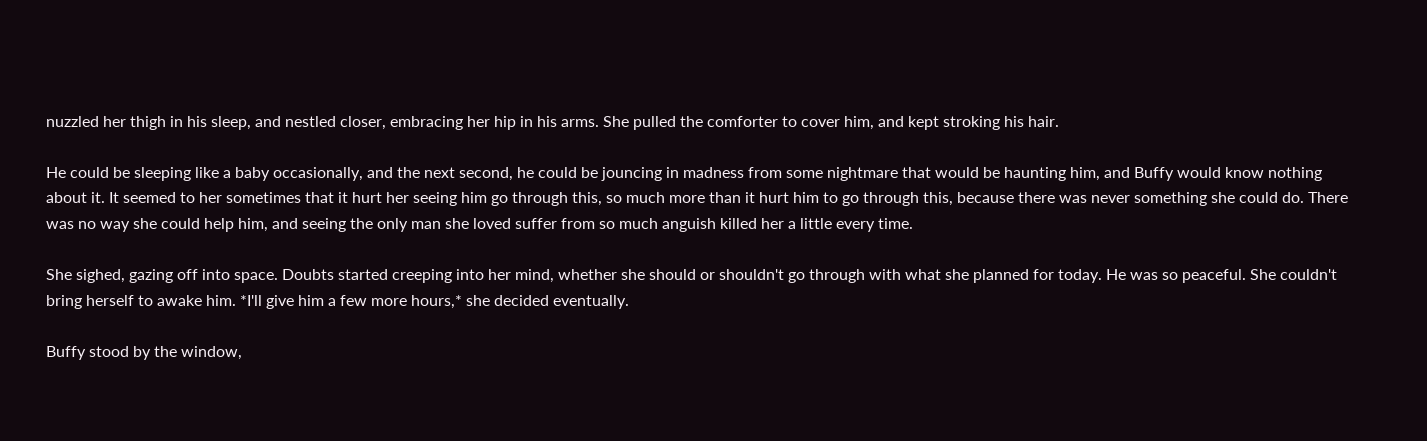nuzzled her thigh in his sleep, and nestled closer, embracing her hip in his arms. She pulled the comforter to cover him, and kept stroking his hair.

He could be sleeping like a baby occasionally, and the next second, he could be jouncing in madness from some nightmare that would be haunting him, and Buffy would know nothing about it. It seemed to her sometimes that it hurt her seeing him go through this, so much more than it hurt him to go through this, because there was never something she could do. There was no way she could help him, and seeing the only man she loved suffer from so much anguish killed her a little every time.

She sighed, gazing off into space. Doubts started creeping into her mind, whether she should or shouldn't go through with what she planned for today. He was so peaceful. She couldn't bring herself to awake him. *I'll give him a few more hours,* she decided eventually.

Buffy stood by the window,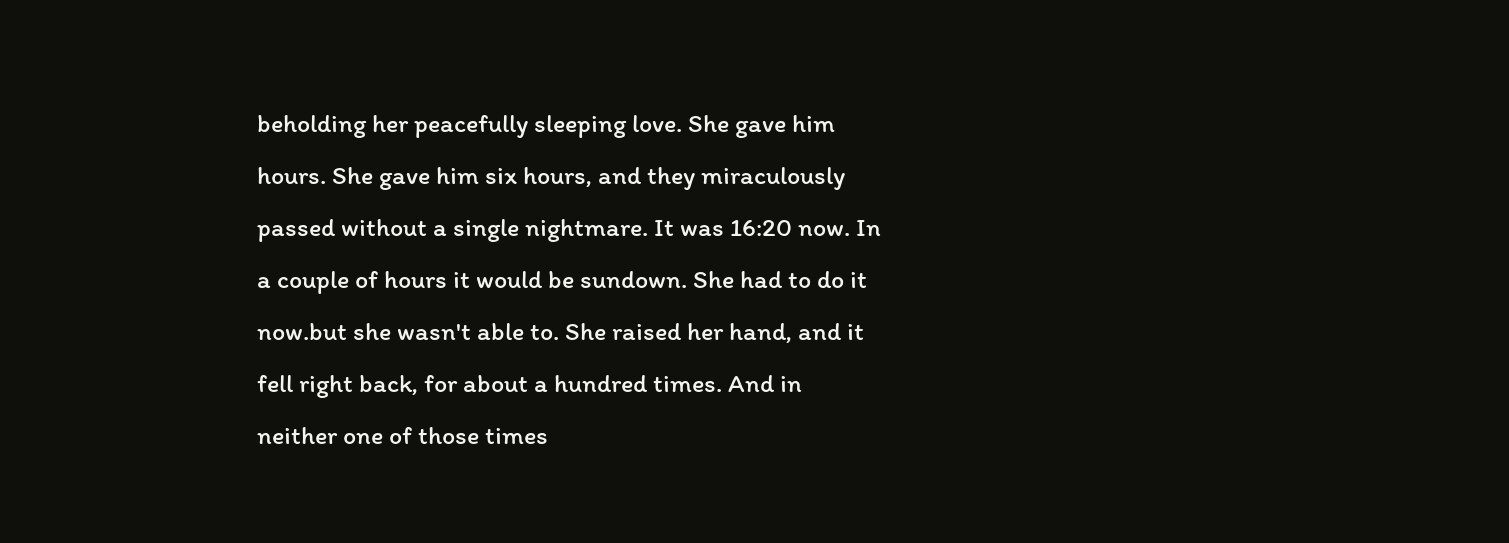beholding her peacefully sleeping love. She gave him hours. She gave him six hours, and they miraculously passed without a single nightmare. It was 16:20 now. In a couple of hours it would be sundown. She had to do it now.but she wasn't able to. She raised her hand, and it fell right back, for about a hundred times. And in neither one of those times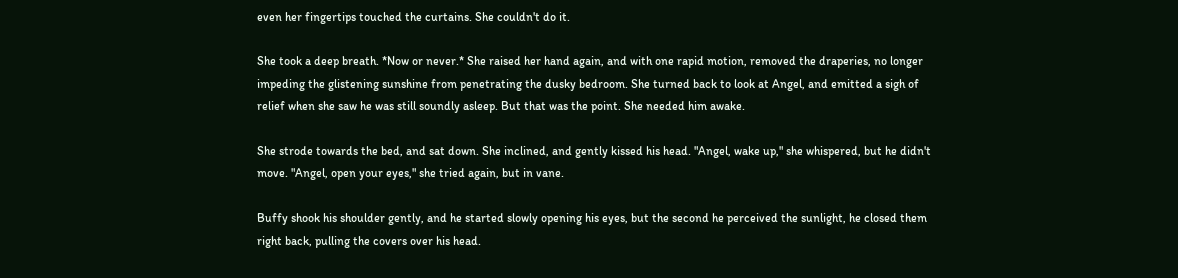even her fingertips touched the curtains. She couldn't do it.

She took a deep breath. *Now or never.* She raised her hand again, and with one rapid motion, removed the draperies, no longer impeding the glistening sunshine from penetrating the dusky bedroom. She turned back to look at Angel, and emitted a sigh of relief when she saw he was still soundly asleep. But that was the point. She needed him awake.

She strode towards the bed, and sat down. She inclined, and gently kissed his head. "Angel, wake up," she whispered, but he didn't move. "Angel, open your eyes," she tried again, but in vane.

Buffy shook his shoulder gently, and he started slowly opening his eyes, but the second he perceived the sunlight, he closed them right back, pulling the covers over his head.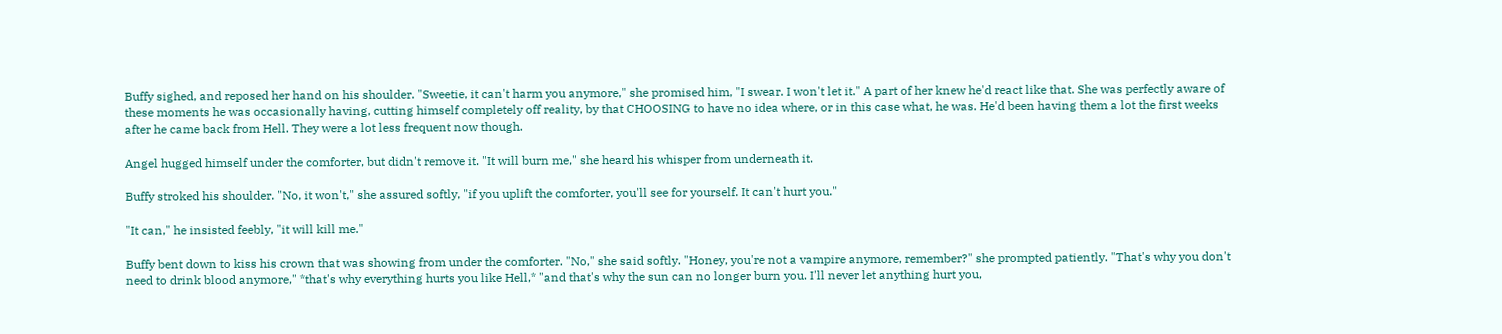Buffy sighed, and reposed her hand on his shoulder. "Sweetie, it can't harm you anymore," she promised him, "I swear. I won't let it." A part of her knew he'd react like that. She was perfectly aware of these moments he was occasionally having, cutting himself completely off reality, by that CHOOSING to have no idea where, or in this case what, he was. He'd been having them a lot the first weeks after he came back from Hell. They were a lot less frequent now though.

Angel hugged himself under the comforter, but didn't remove it. "It will burn me," she heard his whisper from underneath it.

Buffy stroked his shoulder. "No, it won't," she assured softly, "if you uplift the comforter, you'll see for yourself. It can't hurt you."

"It can," he insisted feebly, "it will kill me."

Buffy bent down to kiss his crown that was showing from under the comforter. "No," she said softly. "Honey, you're not a vampire anymore, remember?" she prompted patiently. "That's why you don't need to drink blood anymore," *that's why everything hurts you like Hell,* "and that's why the sun can no longer burn you. I'll never let anything hurt you,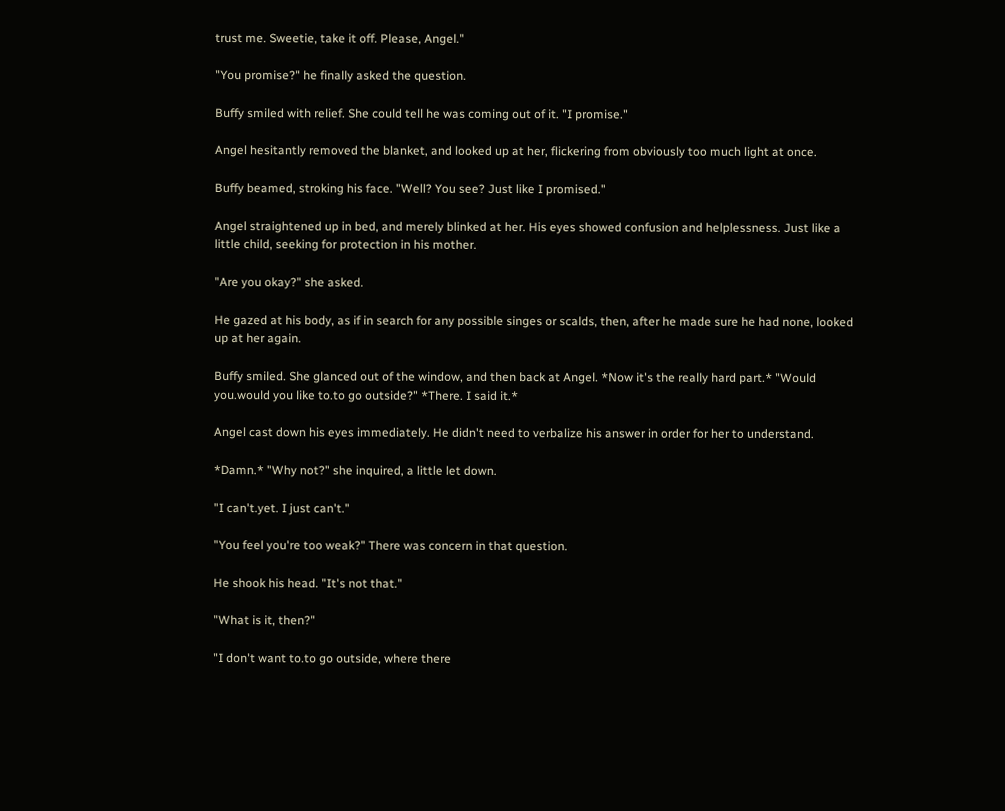trust me. Sweetie, take it off. Please, Angel."

"You promise?" he finally asked the question.

Buffy smiled with relief. She could tell he was coming out of it. "I promise."

Angel hesitantly removed the blanket, and looked up at her, flickering from obviously too much light at once.

Buffy beamed, stroking his face. "Well? You see? Just like I promised."

Angel straightened up in bed, and merely blinked at her. His eyes showed confusion and helplessness. Just like a little child, seeking for protection in his mother.

"Are you okay?" she asked.

He gazed at his body, as if in search for any possible singes or scalds, then, after he made sure he had none, looked up at her again.

Buffy smiled. She glanced out of the window, and then back at Angel. *Now it's the really hard part.* "Would you.would you like to.to go outside?" *There. I said it.*

Angel cast down his eyes immediately. He didn't need to verbalize his answer in order for her to understand.

*Damn.* "Why not?" she inquired, a little let down.

"I can't.yet. I just can't."

"You feel you're too weak?" There was concern in that question.

He shook his head. "It's not that."

"What is it, then?"

"I don't want to.to go outside, where there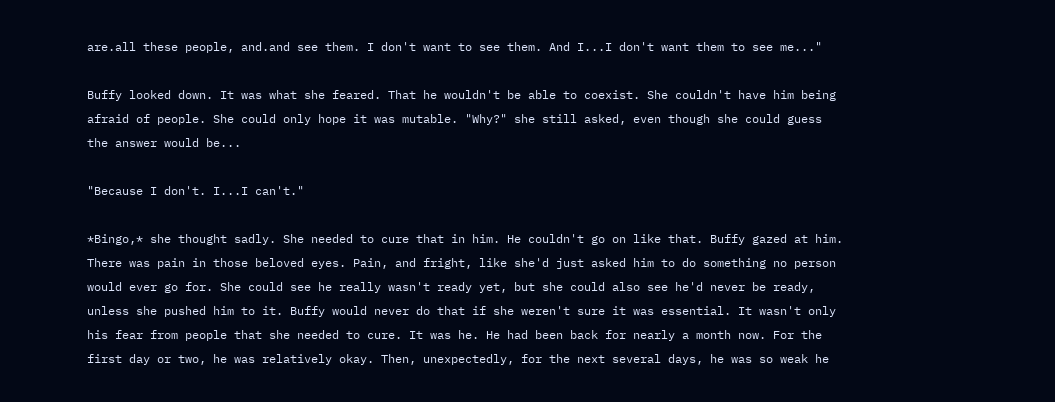are.all these people, and.and see them. I don't want to see them. And I...I don't want them to see me..."

Buffy looked down. It was what she feared. That he wouldn't be able to coexist. She couldn't have him being afraid of people. She could only hope it was mutable. "Why?" she still asked, even though she could guess the answer would be...

"Because I don't. I...I can't."

*Bingo,* she thought sadly. She needed to cure that in him. He couldn't go on like that. Buffy gazed at him. There was pain in those beloved eyes. Pain, and fright, like she'd just asked him to do something no person would ever go for. She could see he really wasn't ready yet, but she could also see he'd never be ready, unless she pushed him to it. Buffy would never do that if she weren't sure it was essential. It wasn't only his fear from people that she needed to cure. It was he. He had been back for nearly a month now. For the first day or two, he was relatively okay. Then, unexpectedly, for the next several days, he was so weak he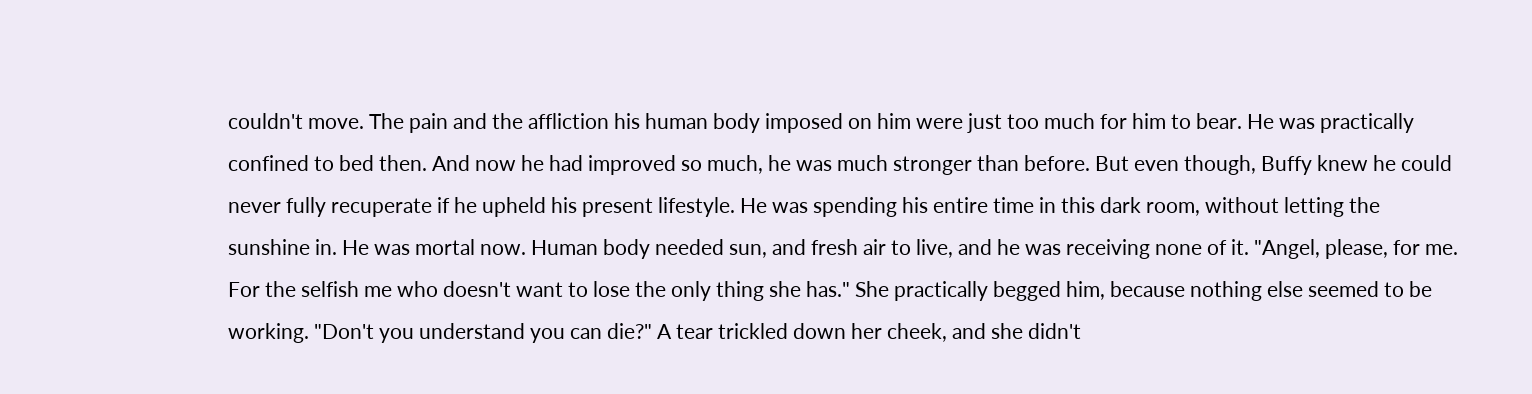couldn't move. The pain and the affliction his human body imposed on him were just too much for him to bear. He was practically confined to bed then. And now he had improved so much, he was much stronger than before. But even though, Buffy knew he could never fully recuperate if he upheld his present lifestyle. He was spending his entire time in this dark room, without letting the sunshine in. He was mortal now. Human body needed sun, and fresh air to live, and he was receiving none of it. "Angel, please, for me. For the selfish me who doesn't want to lose the only thing she has." She practically begged him, because nothing else seemed to be working. "Don't you understand you can die?" A tear trickled down her cheek, and she didn't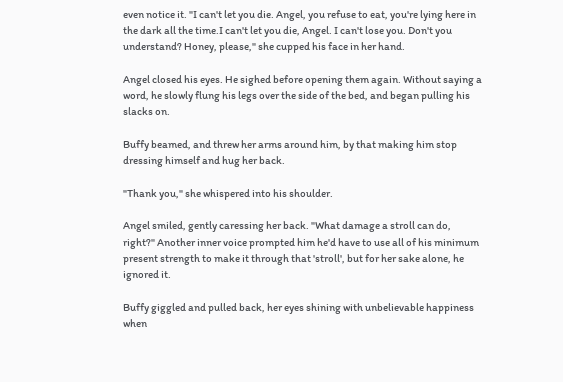even notice it. "I can't let you die. Angel, you refuse to eat, you're lying here in the dark all the time.I can't let you die, Angel. I can't lose you. Don't you understand? Honey, please," she cupped his face in her hand.

Angel closed his eyes. He sighed before opening them again. Without saying a word, he slowly flung his legs over the side of the bed, and began pulling his slacks on.

Buffy beamed, and threw her arms around him, by that making him stop dressing himself and hug her back.

"Thank you," she whispered into his shoulder.

Angel smiled, gently caressing her back. "What damage a stroll can do, right?" Another inner voice prompted him he'd have to use all of his minimum present strength to make it through that 'stroll', but for her sake alone, he ignored it.

Buffy giggled and pulled back, her eyes shining with unbelievable happiness when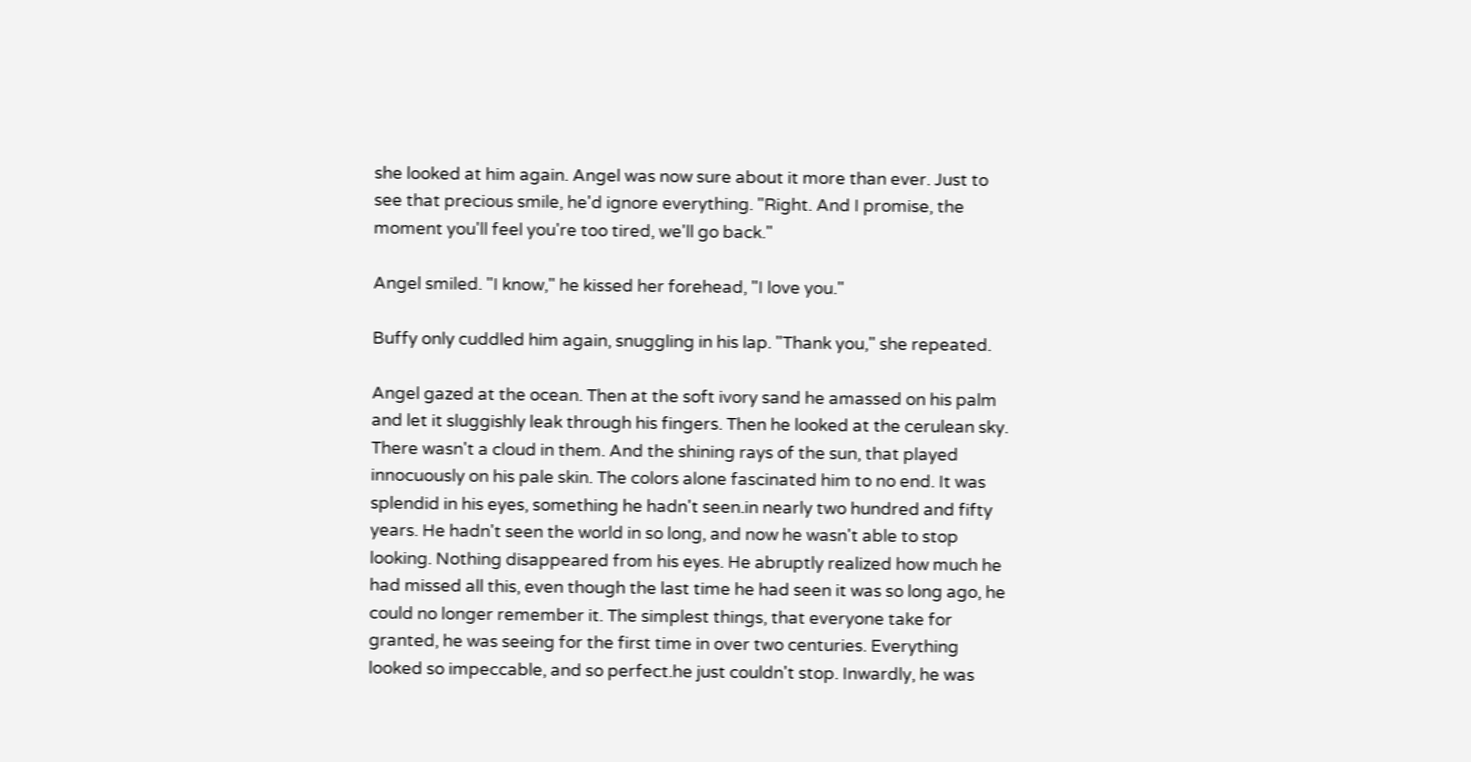she looked at him again. Angel was now sure about it more than ever. Just to see that precious smile, he'd ignore everything. "Right. And I promise, the moment you'll feel you're too tired, we'll go back."

Angel smiled. "I know," he kissed her forehead, "I love you."

Buffy only cuddled him again, snuggling in his lap. "Thank you," she repeated.

Angel gazed at the ocean. Then at the soft ivory sand he amassed on his palm and let it sluggishly leak through his fingers. Then he looked at the cerulean sky. There wasn't a cloud in them. And the shining rays of the sun, that played innocuously on his pale skin. The colors alone fascinated him to no end. It was splendid in his eyes, something he hadn't seen.in nearly two hundred and fifty years. He hadn't seen the world in so long, and now he wasn't able to stop looking. Nothing disappeared from his eyes. He abruptly realized how much he had missed all this, even though the last time he had seen it was so long ago, he could no longer remember it. The simplest things, that everyone take for granted, he was seeing for the first time in over two centuries. Everything looked so impeccable, and so perfect.he just couldn't stop. Inwardly, he was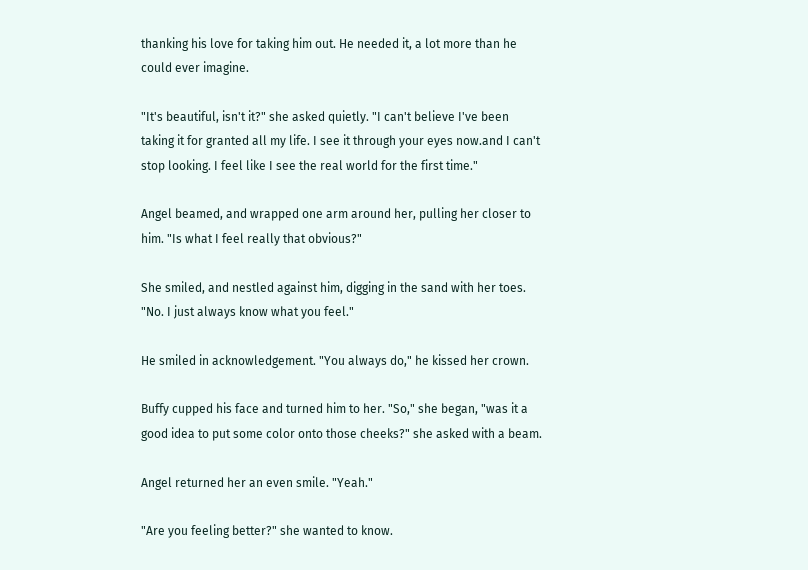thanking his love for taking him out. He needed it, a lot more than he could ever imagine.

"It's beautiful, isn't it?" she asked quietly. "I can't believe I've been taking it for granted all my life. I see it through your eyes now.and I can't stop looking. I feel like I see the real world for the first time."

Angel beamed, and wrapped one arm around her, pulling her closer to him. "Is what I feel really that obvious?"

She smiled, and nestled against him, digging in the sand with her toes. "No. I just always know what you feel."

He smiled in acknowledgement. "You always do," he kissed her crown.

Buffy cupped his face and turned him to her. "So," she began, "was it a good idea to put some color onto those cheeks?" she asked with a beam.

Angel returned her an even smile. "Yeah."

"Are you feeling better?" she wanted to know.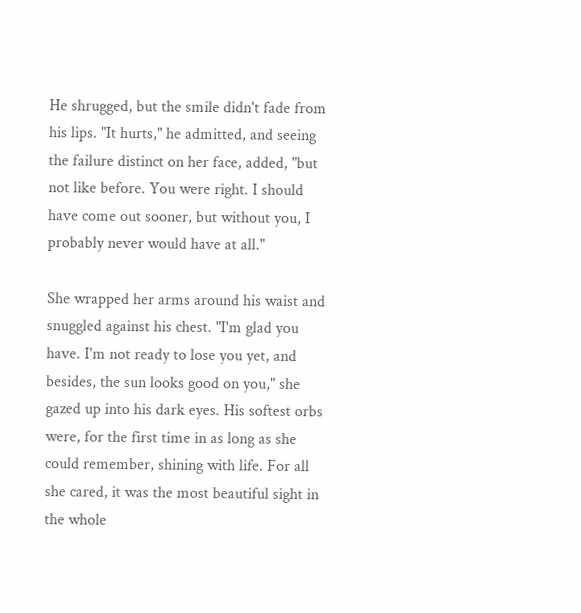He shrugged, but the smile didn't fade from his lips. "It hurts," he admitted, and seeing the failure distinct on her face, added, "but not like before. You were right. I should have come out sooner, but without you, I probably never would have at all."

She wrapped her arms around his waist and snuggled against his chest. "I'm glad you have. I'm not ready to lose you yet, and besides, the sun looks good on you," she gazed up into his dark eyes. His softest orbs were, for the first time in as long as she could remember, shining with life. For all she cared, it was the most beautiful sight in the whole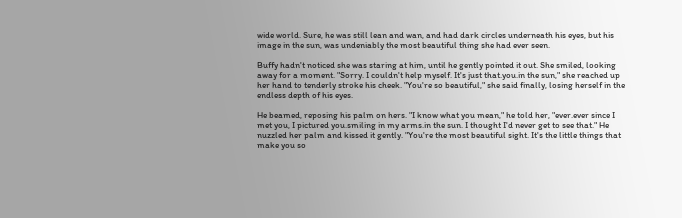wide world. Sure, he was still lean and wan, and had dark circles underneath his eyes, but his image in the sun, was undeniably the most beautiful thing she had ever seen.

Buffy hadn't noticed she was staring at him, until he gently pointed it out. She smiled, looking away for a moment. "Sorry. I couldn't help myself. It's just that.you.in the sun," she reached up her hand to tenderly stroke his cheek. "You're so beautiful," she said finally, losing herself in the endless depth of his eyes.

He beamed, reposing his palm on hers. "I know what you mean," he told her, "ever.ever since I met you, I pictured you.smiling in my arms.in the sun. I thought I'd never get to see that." He nuzzled her palm and kissed it gently. "You're the most beautiful sight. It's the little things that make you so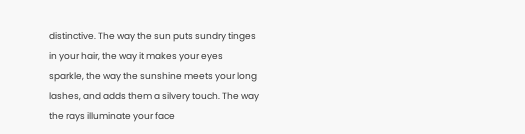distinctive. The way the sun puts sundry tinges in your hair, the way it makes your eyes sparkle, the way the sunshine meets your long lashes, and adds them a silvery touch. The way the rays illuminate your face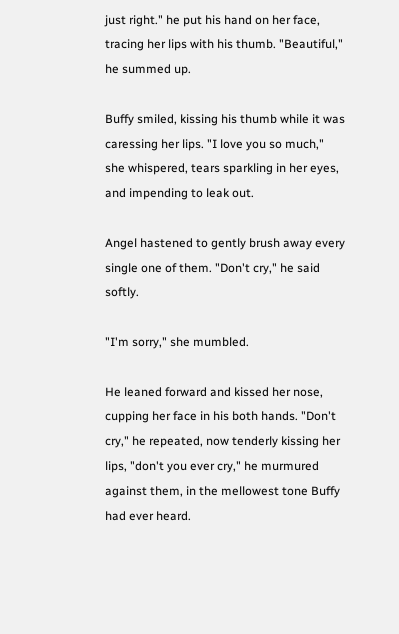just right." he put his hand on her face, tracing her lips with his thumb. "Beautiful," he summed up.

Buffy smiled, kissing his thumb while it was caressing her lips. "I love you so much," she whispered, tears sparkling in her eyes, and impending to leak out.

Angel hastened to gently brush away every single one of them. "Don't cry," he said softly.

"I'm sorry," she mumbled.

He leaned forward and kissed her nose, cupping her face in his both hands. "Don't cry," he repeated, now tenderly kissing her lips, "don't you ever cry," he murmured against them, in the mellowest tone Buffy had ever heard.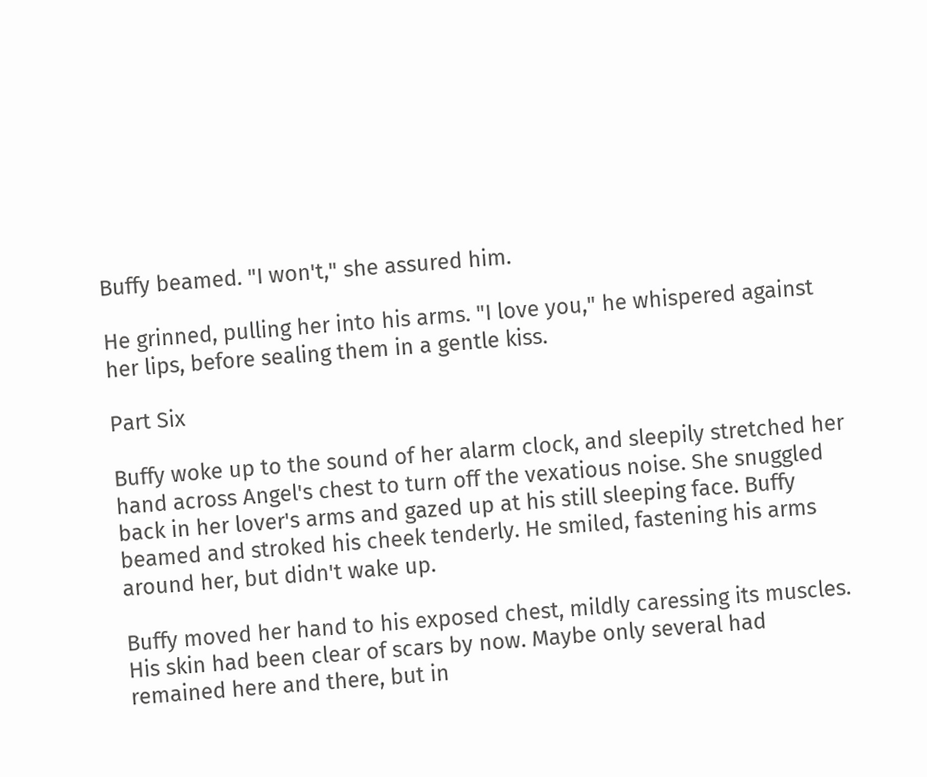Buffy beamed. "I won't," she assured him.

He grinned, pulling her into his arms. "I love you," he whispered against her lips, before sealing them in a gentle kiss.

Part Six

Buffy woke up to the sound of her alarm clock, and sleepily stretched her hand across Angel's chest to turn off the vexatious noise. She snuggled back in her lover's arms and gazed up at his still sleeping face. Buffy beamed and stroked his cheek tenderly. He smiled, fastening his arms around her, but didn't wake up.

Buffy moved her hand to his exposed chest, mildly caressing its muscles. His skin had been clear of scars by now. Maybe only several had remained here and there, but in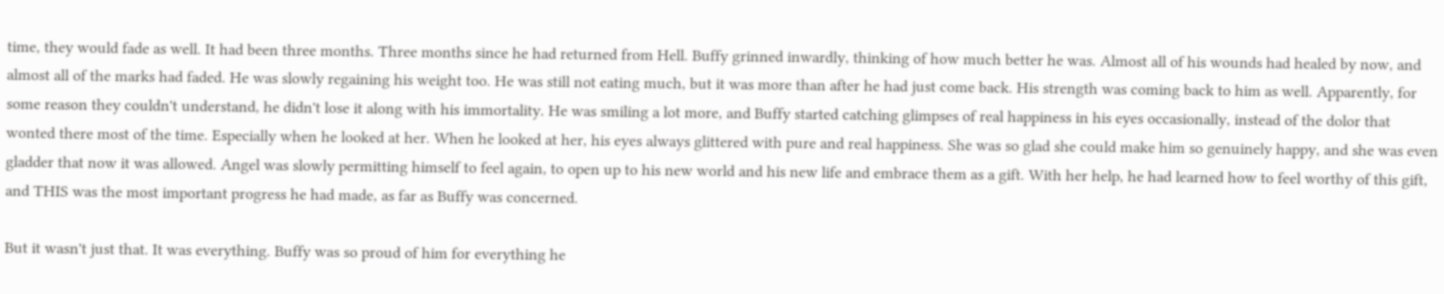time, they would fade as well. It had been three months. Three months since he had returned from Hell. Buffy grinned inwardly, thinking of how much better he was. Almost all of his wounds had healed by now, and almost all of the marks had faded. He was slowly regaining his weight too. He was still not eating much, but it was more than after he had just come back. His strength was coming back to him as well. Apparently, for some reason they couldn't understand, he didn't lose it along with his immortality. He was smiling a lot more, and Buffy started catching glimpses of real happiness in his eyes occasionally, instead of the dolor that wonted there most of the time. Especially when he looked at her. When he looked at her, his eyes always glittered with pure and real happiness. She was so glad she could make him so genuinely happy, and she was even gladder that now it was allowed. Angel was slowly permitting himself to feel again, to open up to his new world and his new life and embrace them as a gift. With her help, he had learned how to feel worthy of this gift, and THIS was the most important progress he had made, as far as Buffy was concerned.

But it wasn't just that. It was everything. Buffy was so proud of him for everything he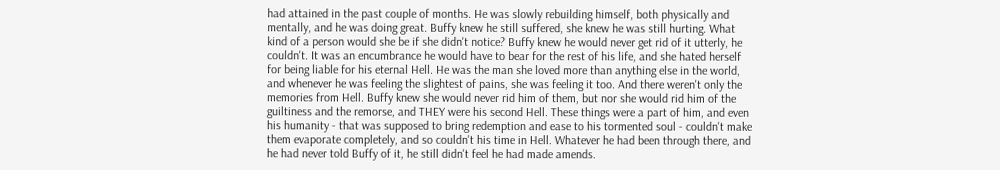had attained in the past couple of months. He was slowly rebuilding himself, both physically and mentally, and he was doing great. Buffy knew he still suffered, she knew he was still hurting. What kind of a person would she be if she didn't notice? Buffy knew he would never get rid of it utterly, he couldn't. It was an encumbrance he would have to bear for the rest of his life, and she hated herself for being liable for his eternal Hell. He was the man she loved more than anything else in the world, and whenever he was feeling the slightest of pains, she was feeling it too. And there weren't only the memories from Hell. Buffy knew she would never rid him of them, but nor she would rid him of the guiltiness and the remorse, and THEY were his second Hell. These things were a part of him, and even his humanity - that was supposed to bring redemption and ease to his tormented soul - couldn't make them evaporate completely, and so couldn't his time in Hell. Whatever he had been through there, and he had never told Buffy of it, he still didn't feel he had made amends.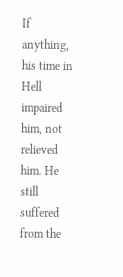If anything, his time in Hell impaired him, not relieved him. He still suffered from the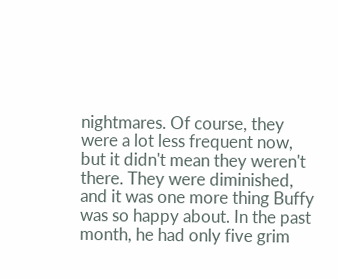nightmares. Of course, they were a lot less frequent now, but it didn't mean they weren't there. They were diminished, and it was one more thing Buffy was so happy about. In the past month, he had only five grim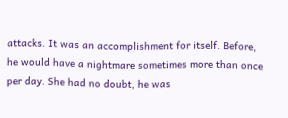attacks. It was an accomplishment for itself. Before, he would have a nightmare sometimes more than once per day. She had no doubt, he was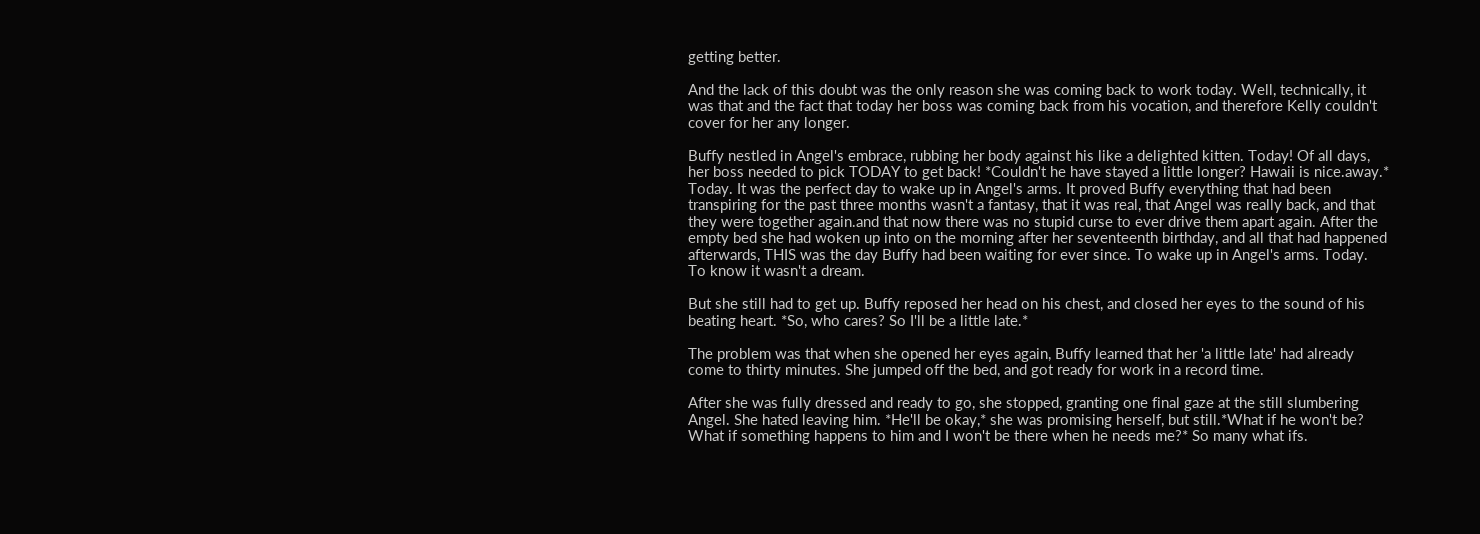getting better.

And the lack of this doubt was the only reason she was coming back to work today. Well, technically, it was that and the fact that today her boss was coming back from his vocation, and therefore Kelly couldn't cover for her any longer.

Buffy nestled in Angel's embrace, rubbing her body against his like a delighted kitten. Today! Of all days, her boss needed to pick TODAY to get back! *Couldn't he have stayed a little longer? Hawaii is nice.away.* Today. It was the perfect day to wake up in Angel's arms. It proved Buffy everything that had been transpiring for the past three months wasn't a fantasy, that it was real, that Angel was really back, and that they were together again.and that now there was no stupid curse to ever drive them apart again. After the empty bed she had woken up into on the morning after her seventeenth birthday, and all that had happened afterwards, THIS was the day Buffy had been waiting for ever since. To wake up in Angel's arms. Today. To know it wasn't a dream.

But she still had to get up. Buffy reposed her head on his chest, and closed her eyes to the sound of his beating heart. *So, who cares? So I'll be a little late.*

The problem was that when she opened her eyes again, Buffy learned that her 'a little late' had already come to thirty minutes. She jumped off the bed, and got ready for work in a record time.

After she was fully dressed and ready to go, she stopped, granting one final gaze at the still slumbering Angel. She hated leaving him. *He'll be okay,* she was promising herself, but still.*What if he won't be? What if something happens to him and I won't be there when he needs me?* So many what ifs.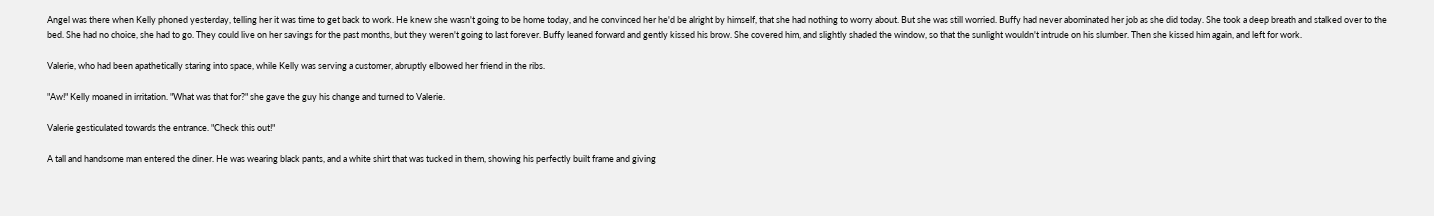Angel was there when Kelly phoned yesterday, telling her it was time to get back to work. He knew she wasn't going to be home today, and he convinced her he'd be alright by himself, that she had nothing to worry about. But she was still worried. Buffy had never abominated her job as she did today. She took a deep breath and stalked over to the bed. She had no choice, she had to go. They could live on her savings for the past months, but they weren't going to last forever. Buffy leaned forward and gently kissed his brow. She covered him, and slightly shaded the window, so that the sunlight wouldn't intrude on his slumber. Then she kissed him again, and left for work.

Valerie, who had been apathetically staring into space, while Kelly was serving a customer, abruptly elbowed her friend in the ribs.

"Aw!" Kelly moaned in irritation. "What was that for?" she gave the guy his change and turned to Valerie.

Valerie gesticulated towards the entrance. "Check this out!"

A tall and handsome man entered the diner. He was wearing black pants, and a white shirt that was tucked in them, showing his perfectly built frame and giving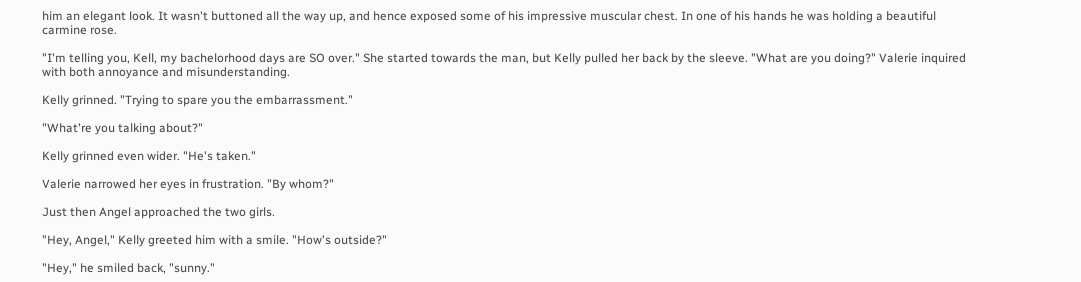him an elegant look. It wasn't buttoned all the way up, and hence exposed some of his impressive muscular chest. In one of his hands he was holding a beautiful carmine rose.

"I'm telling you, Kell, my bachelorhood days are SO over." She started towards the man, but Kelly pulled her back by the sleeve. "What are you doing?" Valerie inquired with both annoyance and misunderstanding.

Kelly grinned. "Trying to spare you the embarrassment."

"What're you talking about?"

Kelly grinned even wider. "He's taken."

Valerie narrowed her eyes in frustration. "By whom?"

Just then Angel approached the two girls.

"Hey, Angel," Kelly greeted him with a smile. "How's outside?"

"Hey," he smiled back, "sunny."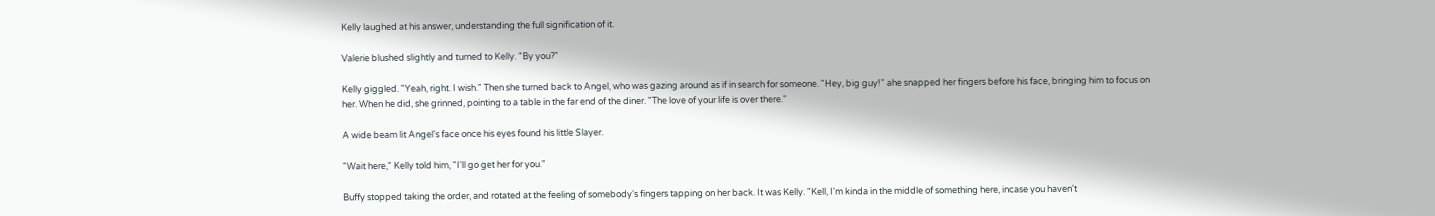Kelly laughed at his answer, understanding the full signification of it.

Valerie blushed slightly and turned to Kelly. "By you?"

Kelly giggled. "Yeah, right. I wish." Then she turned back to Angel, who was gazing around as if in search for someone. "Hey, big guy!" ahe snapped her fingers before his face, bringing him to focus on her. When he did, she grinned, pointing to a table in the far end of the diner. "The love of your life is over there."

A wide beam lit Angel's face once his eyes found his little Slayer.

"Wait here," Kelly told him, "I'll go get her for you."

Buffy stopped taking the order, and rotated at the feeling of somebody's fingers tapping on her back. It was Kelly. "Kell, I'm kinda in the middle of something here, incase you haven't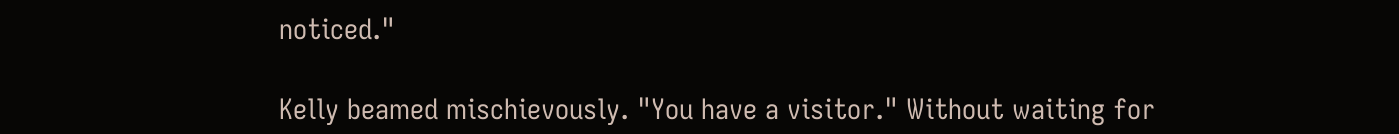noticed."

Kelly beamed mischievously. "You have a visitor." Without waiting for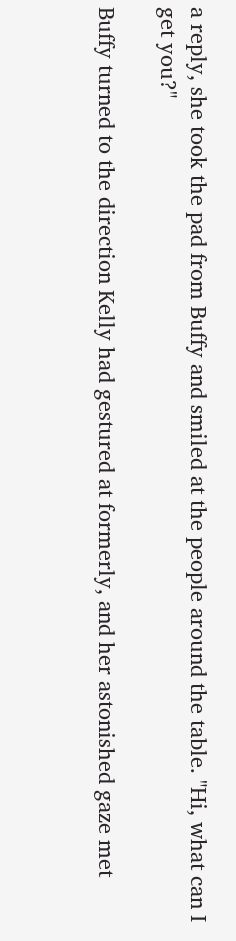a reply, she took the pad from Buffy and smiled at the people around the table. "Hi, what can I get you?"

Buffy turned to the direction Kelly had gestured at formerly, and her astonished gaze met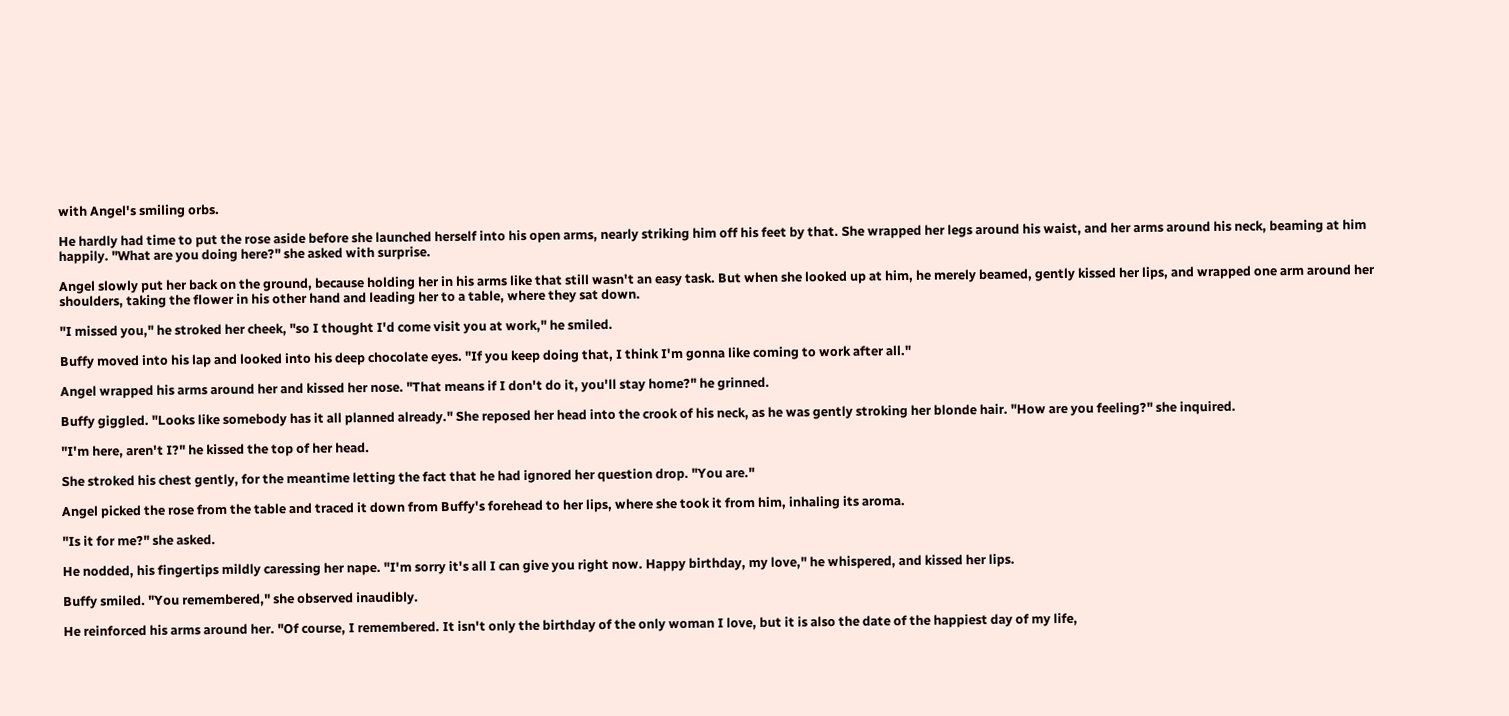with Angel's smiling orbs.

He hardly had time to put the rose aside before she launched herself into his open arms, nearly striking him off his feet by that. She wrapped her legs around his waist, and her arms around his neck, beaming at him happily. "What are you doing here?" she asked with surprise.

Angel slowly put her back on the ground, because holding her in his arms like that still wasn't an easy task. But when she looked up at him, he merely beamed, gently kissed her lips, and wrapped one arm around her shoulders, taking the flower in his other hand and leading her to a table, where they sat down.

"I missed you," he stroked her cheek, "so I thought I'd come visit you at work," he smiled.

Buffy moved into his lap and looked into his deep chocolate eyes. "If you keep doing that, I think I'm gonna like coming to work after all."

Angel wrapped his arms around her and kissed her nose. "That means if I don't do it, you'll stay home?" he grinned.

Buffy giggled. "Looks like somebody has it all planned already." She reposed her head into the crook of his neck, as he was gently stroking her blonde hair. "How are you feeling?" she inquired.

"I'm here, aren't I?" he kissed the top of her head.

She stroked his chest gently, for the meantime letting the fact that he had ignored her question drop. "You are."

Angel picked the rose from the table and traced it down from Buffy's forehead to her lips, where she took it from him, inhaling its aroma.

"Is it for me?" she asked.

He nodded, his fingertips mildly caressing her nape. "I'm sorry it's all I can give you right now. Happy birthday, my love," he whispered, and kissed her lips.

Buffy smiled. "You remembered," she observed inaudibly.

He reinforced his arms around her. "Of course, I remembered. It isn't only the birthday of the only woman I love, but it is also the date of the happiest day of my life,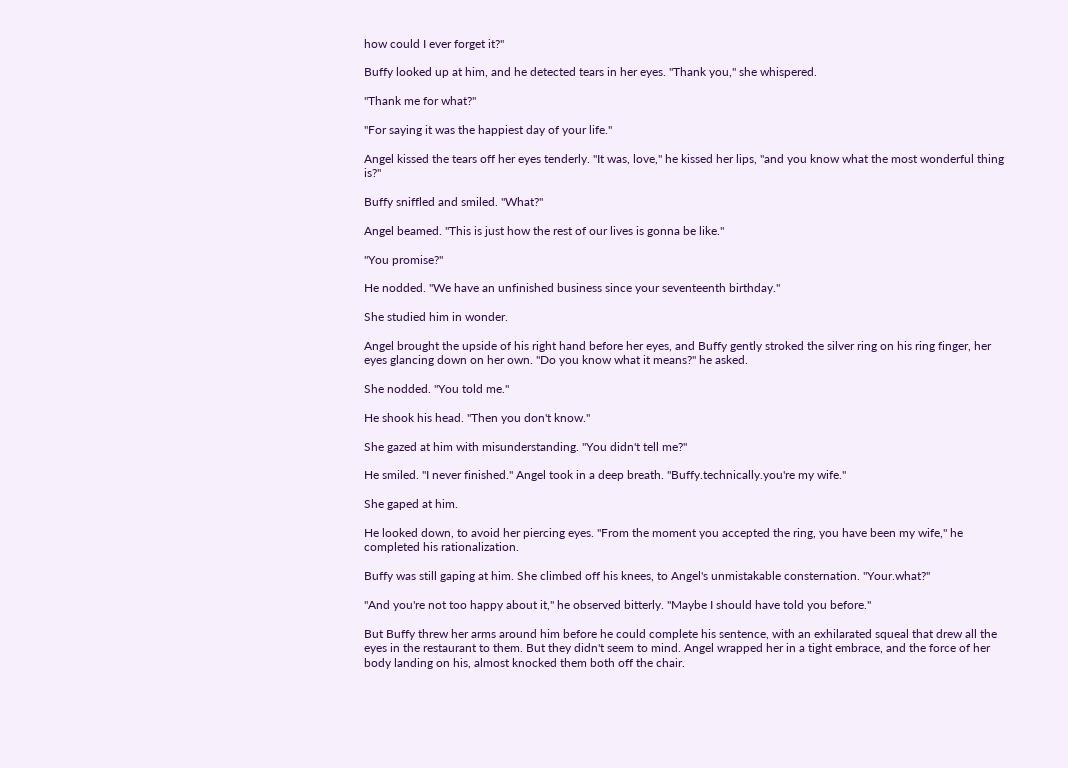how could I ever forget it?"

Buffy looked up at him, and he detected tears in her eyes. "Thank you," she whispered.

"Thank me for what?"

"For saying it was the happiest day of your life."

Angel kissed the tears off her eyes tenderly. "It was, love," he kissed her lips, "and you know what the most wonderful thing is?"

Buffy sniffled and smiled. "What?"

Angel beamed. "This is just how the rest of our lives is gonna be like."

"You promise?"

He nodded. "We have an unfinished business since your seventeenth birthday."

She studied him in wonder.

Angel brought the upside of his right hand before her eyes, and Buffy gently stroked the silver ring on his ring finger, her eyes glancing down on her own. "Do you know what it means?" he asked.

She nodded. "You told me."

He shook his head. "Then you don't know."

She gazed at him with misunderstanding. "You didn't tell me?"

He smiled. "I never finished." Angel took in a deep breath. "Buffy.technically.you're my wife."

She gaped at him.

He looked down, to avoid her piercing eyes. "From the moment you accepted the ring, you have been my wife," he completed his rationalization.

Buffy was still gaping at him. She climbed off his knees, to Angel's unmistakable consternation. "Your.what?"

"And you're not too happy about it," he observed bitterly. "Maybe I should have told you before."

But Buffy threw her arms around him before he could complete his sentence, with an exhilarated squeal that drew all the eyes in the restaurant to them. But they didn't seem to mind. Angel wrapped her in a tight embrace, and the force of her body landing on his, almost knocked them both off the chair.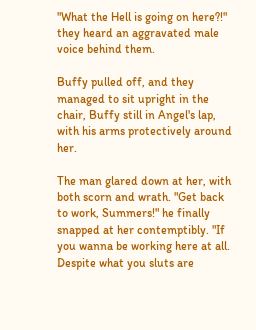"What the Hell is going on here?!" they heard an aggravated male voice behind them.

Buffy pulled off, and they managed to sit upright in the chair, Buffy still in Angel's lap, with his arms protectively around her.

The man glared down at her, with both scorn and wrath. "Get back to work, Summers!" he finally snapped at her contemptibly. "If you wanna be working here at all. Despite what you sluts are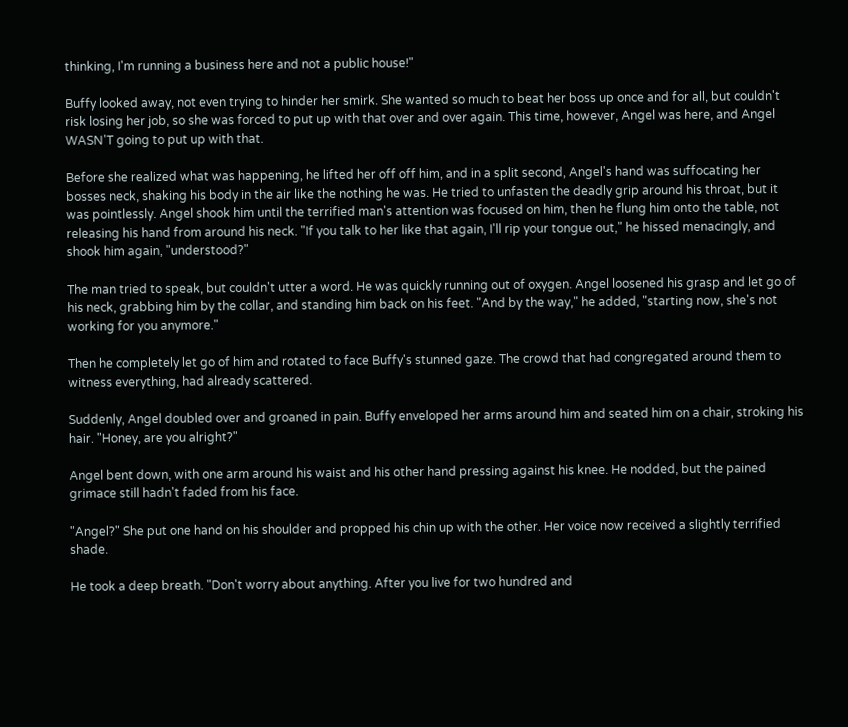thinking, I'm running a business here and not a public house!"

Buffy looked away, not even trying to hinder her smirk. She wanted so much to beat her boss up once and for all, but couldn't risk losing her job, so she was forced to put up with that over and over again. This time, however, Angel was here, and Angel WASN'T going to put up with that.

Before she realized what was happening, he lifted her off off him, and in a split second, Angel's hand was suffocating her bosses neck, shaking his body in the air like the nothing he was. He tried to unfasten the deadly grip around his throat, but it was pointlessly. Angel shook him until the terrified man's attention was focused on him, then he flung him onto the table, not releasing his hand from around his neck. "If you talk to her like that again, I'll rip your tongue out," he hissed menacingly, and shook him again, "understood?"

The man tried to speak, but couldn't utter a word. He was quickly running out of oxygen. Angel loosened his grasp and let go of his neck, grabbing him by the collar, and standing him back on his feet. "And by the way," he added, "starting now, she's not working for you anymore."

Then he completely let go of him and rotated to face Buffy's stunned gaze. The crowd that had congregated around them to witness everything, had already scattered.

Suddenly, Angel doubled over and groaned in pain. Buffy enveloped her arms around him and seated him on a chair, stroking his hair. "Honey, are you alright?"

Angel bent down, with one arm around his waist and his other hand pressing against his knee. He nodded, but the pained grimace still hadn't faded from his face.

"Angel?" She put one hand on his shoulder and propped his chin up with the other. Her voice now received a slightly terrified shade.

He took a deep breath. "Don't worry about anything. After you live for two hundred and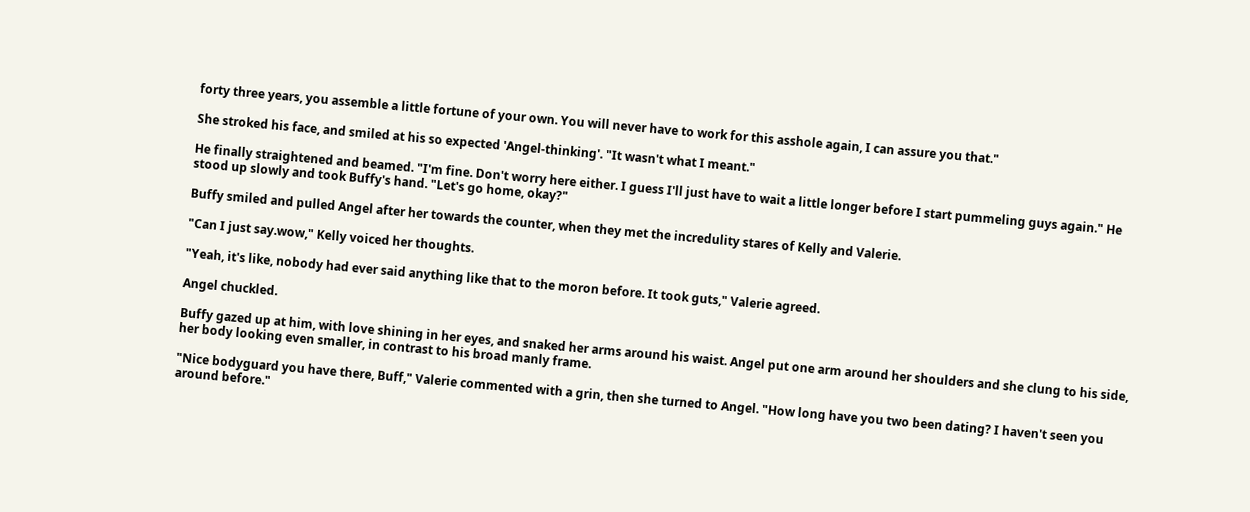forty three years, you assemble a little fortune of your own. You will never have to work for this asshole again, I can assure you that."

She stroked his face, and smiled at his so expected 'Angel-thinking'. "It wasn't what I meant."

He finally straightened and beamed. "I'm fine. Don't worry here either. I guess I'll just have to wait a little longer before I start pummeling guys again." He stood up slowly and took Buffy's hand. "Let's go home, okay?"

Buffy smiled and pulled Angel after her towards the counter, when they met the incredulity stares of Kelly and Valerie.

"Can I just say.wow," Kelly voiced her thoughts.

"Yeah, it's like, nobody had ever said anything like that to the moron before. It took guts," Valerie agreed.

Angel chuckled.

Buffy gazed up at him, with love shining in her eyes, and snaked her arms around his waist. Angel put one arm around her shoulders and she clung to his side, her body looking even smaller, in contrast to his broad manly frame.

"Nice bodyguard you have there, Buff," Valerie commented with a grin, then she turned to Angel. "How long have you two been dating? I haven't seen you around before."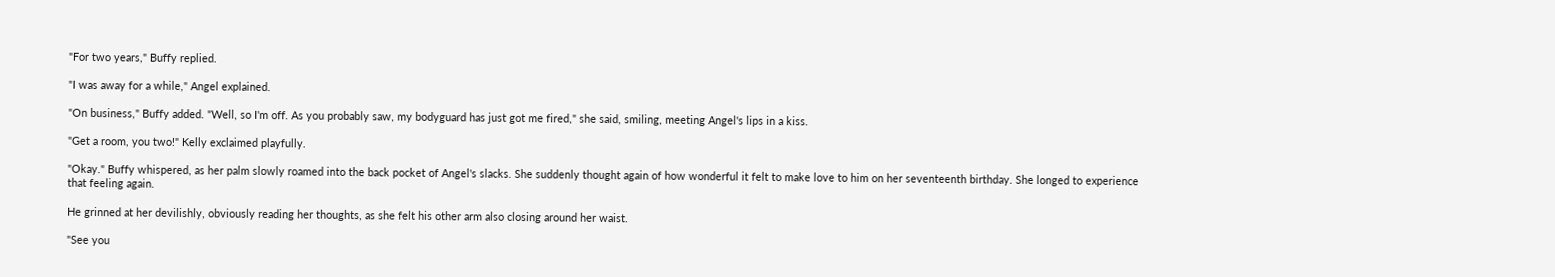"For two years," Buffy replied.

"I was away for a while," Angel explained.

"On business," Buffy added. "Well, so I'm off. As you probably saw, my bodyguard has just got me fired," she said, smiling, meeting Angel's lips in a kiss.

"Get a room, you two!" Kelly exclaimed playfully.

"Okay." Buffy whispered, as her palm slowly roamed into the back pocket of Angel's slacks. She suddenly thought again of how wonderful it felt to make love to him on her seventeenth birthday. She longed to experience that feeling again.

He grinned at her devilishly, obviously reading her thoughts, as she felt his other arm also closing around her waist.

"See you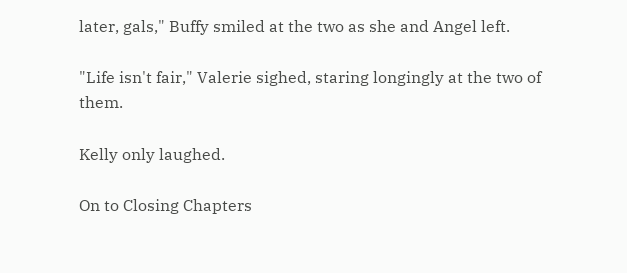later, gals," Buffy smiled at the two as she and Angel left.

"Life isn't fair," Valerie sighed, staring longingly at the two of them.

Kelly only laughed.

On to Closing Chapters